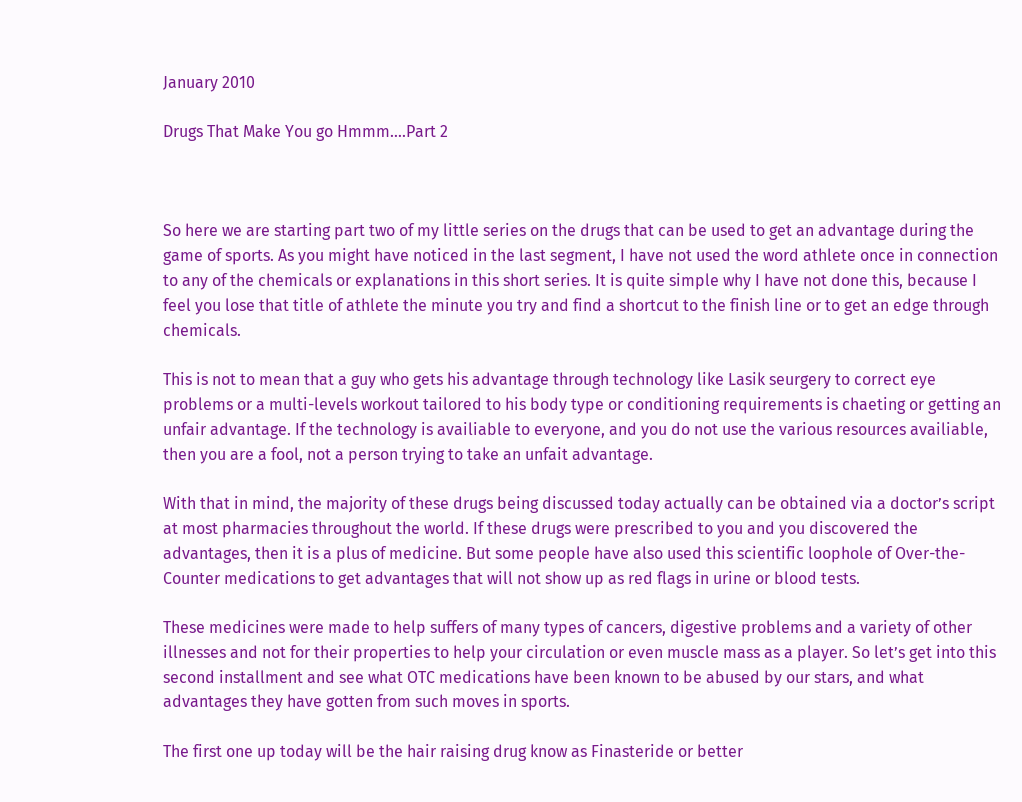January 2010

Drugs That Make You go Hmmm….Part 2



So here we are starting part two of my little series on the drugs that can be used to get an advantage during the game of sports. As you might have noticed in the last segment, I have not used the word athlete once in connection to any of the chemicals or explanations in this short series. It is quite simple why I have not done this, because I feel you lose that title of athlete the minute you try and find a shortcut to the finish line or to get an edge through chemicals.

This is not to mean that a guy who gets his advantage through technology like Lasik seurgery to correct eye problems or a multi-levels workout tailored to his body type or conditioning requirements is chaeting or getting an unfair advantage. If the technology is availiable to everyone, and you do not use the various resources availiable, then you are a fool, not a person trying to take an unfait advantage.

With that in mind, the majority of these drugs being discussed today actually can be obtained via a doctor’s script at most pharmacies throughout the world. If these drugs were prescribed to you and you discovered the advantages, then it is a plus of medicine. But some people have also used this scientific loophole of Over-the-Counter medications to get advantages that will not show up as red flags in urine or blood tests.

These medicines were made to help suffers of many types of cancers, digestive problems and a variety of other illnesses and not for their properties to help your circulation or even muscle mass as a player. So let’s get into this second installment and see what OTC medications have been known to be abused by our stars, and what advantages they have gotten from such moves in sports.

The first one up today will be the hair raising drug know as Finasteride or better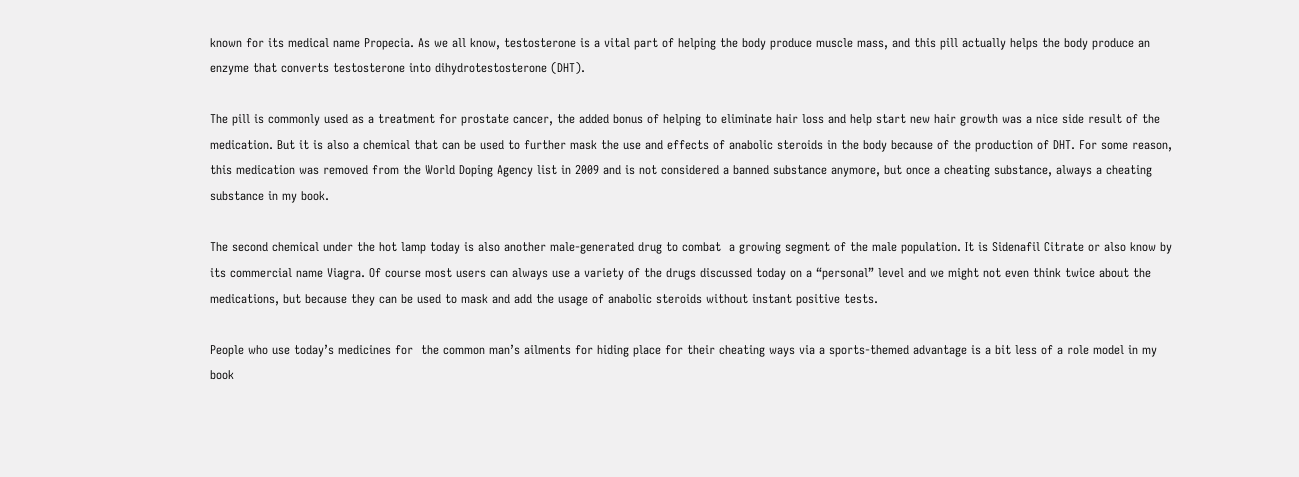known for its medical name Propecia. As we all know, testosterone is a vital part of helping the body produce muscle mass, and this pill actually helps the body produce an enzyme that converts testosterone into dihydrotestosterone (DHT).

The pill is commonly used as a treatment for prostate cancer, the added bonus of helping to eliminate hair loss and help start new hair growth was a nice side result of the medication. But it is also a chemical that can be used to further mask the use and effects of anabolic steroids in the body because of the production of DHT. For some reason, this medication was removed from the World Doping Agency list in 2009 and is not considered a banned substance anymore, but once a cheating substance, always a cheating substance in my book.

The second chemical under the hot lamp today is also another male-generated drug to combat  a growing segment of the male population. It is Sidenafil Citrate or also know by its commercial name Viagra. Of course most users can always use a variety of the drugs discussed today on a “personal” level and we might not even think twice about the medications, but because they can be used to mask and add the usage of anabolic steroids without instant positive tests.

People who use today’s medicines for  the common man’s ailments for hiding place for their cheating ways via a sports-themed advantage is a bit less of a role model in my book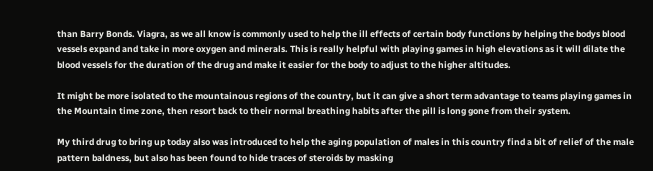than Barry Bonds. Viagra, as we all know is commonly used to help the ill effects of certain body functions by helping the bodys blood vessels expand and take in more oxygen and minerals. This is really helpful with playing games in high elevations as it will dilate the blood vessels for the duration of the drug and make it easier for the body to adjust to the higher altitudes.

It might be more isolated to the mountainous regions of the country, but it can give a short term advantage to teams playing games in the Mountain time zone, then resort back to their normal breathing habits after the pill is long gone from their system.

My third drug to bring up today also was introduced to help the aging population of males in this country find a bit of relief of the male pattern baldness, but also has been found to hide traces of steroids by masking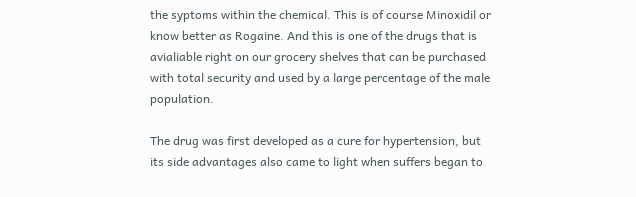the syptoms within the chemical. This is of course Minoxidil or know better as Rogaine. And this is one of the drugs that is avialiable right on our grocery shelves that can be purchased with total security and used by a large percentage of the male population.

The drug was first developed as a cure for hypertension, but its side advantages also came to light when suffers began to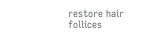restore hair follices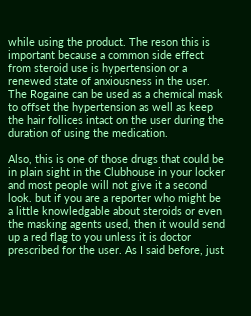while using the product. The reson this is important because a common side effect from steroid use is hypertension or a renewed state of anxiousness in the user. The Rogaine can be used as a chemical mask to offset the hypertension as well as keep the hair follices intact on the user during the duration of using the medication.

Also, this is one of those drugs that could be in plain sight in the Clubhouse in your locker and most people will not give it a second look. but if you are a reporter who might be a little knowledgable about steroids or even the masking agents used, then it would send up a red flag to you unless it is doctor prescribed for the user. As I said before, just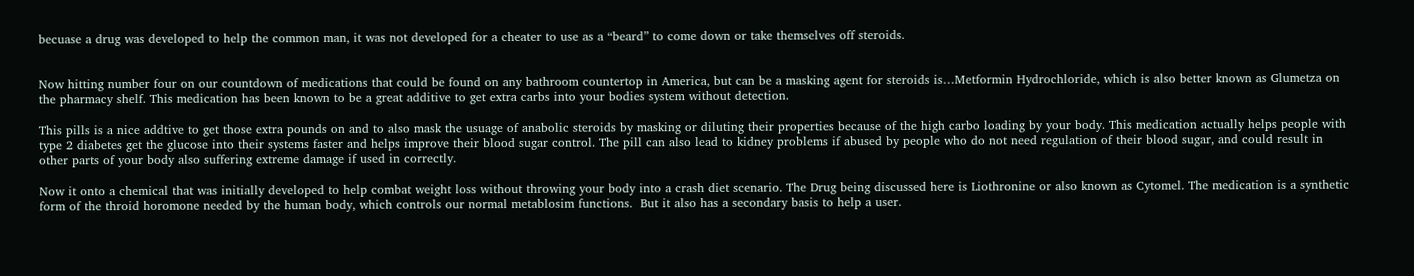becuase a drug was developed to help the common man, it was not developed for a cheater to use as a “beard” to come down or take themselves off steroids.


Now hitting number four on our countdown of medications that could be found on any bathroom countertop in America, but can be a masking agent for steroids is…Metformin Hydrochloride, which is also better known as Glumetza on the pharmacy shelf. This medication has been known to be a great additive to get extra carbs into your bodies system without detection.

This pills is a nice addtive to get those extra pounds on and to also mask the usuage of anabolic steroids by masking or diluting their properties because of the high carbo loading by your body. This medication actually helps people with type 2 diabetes get the glucose into their systems faster and helps improve their blood sugar control. The pill can also lead to kidney problems if abused by people who do not need regulation of their blood sugar, and could result in other parts of your body also suffering extreme damage if used in correctly.

Now it onto a chemical that was initially developed to help combat weight loss without throwing your body into a crash diet scenario. The Drug being discussed here is Liothronine or also known as Cytomel. The medication is a synthetic form of the throid horomone needed by the human body, which controls our normal metablosim functions.  But it also has a secondary basis to help a user.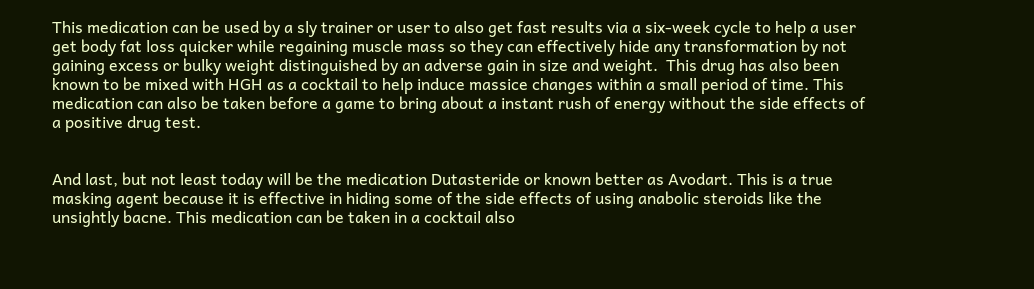This medication can be used by a sly trainer or user to also get fast results via a six-week cycle to help a user get body fat loss quicker while regaining muscle mass so they can effectively hide any transformation by not gaining excess or bulky weight distinguished by an adverse gain in size and weight.  This drug has also been known to be mixed with HGH as a cocktail to help induce massice changes within a small period of time. This medication can also be taken before a game to bring about a instant rush of energy without the side effects of a positive drug test.


And last, but not least today will be the medication Dutasteride or known better as Avodart. This is a true masking agent because it is effective in hiding some of the side effects of using anabolic steroids like the unsightly bacne. This medication can be taken in a cocktail also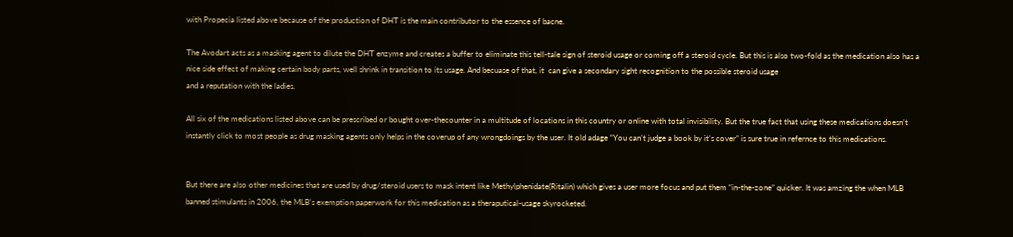with Propecia listed above because of the production of DHT is the main contributor to the essence of bacne.

The Avodart acts as a masking agent to dilute the DHT enzyme and creates a buffer to eliminate this tell-tale sign of steroid usage or coming off a steroid cycle. But this is also two-fold as the medication also has a nice side effect of making certain body parts, well shrink in transition to its usage. And becuase of that, it  can give a secondary sight recognition to the possible steroid usage
and a reputation with the ladies.

All six of the medications listed above can be prescribed or bought over-thecounter in a multitude of locations in this country or online with total invisibility. But the true fact that using these medications doesn’t instantly click to most people as drug masking agents only helps in the coverup of any wrongdoings by the user. It old adage “You can’t judge a book by it’s cover” is sure true in refernce to this medications.


But there are also other medicines that are used by drug/steroid users to mask intent like Methylphenidate(Ritalin) which gives a user more focus and put them “in-the-zone” quicker. It was amzing the when MLB banned stimulants in 2006, the MLB’s exemption paperwork for this medication as a theraputical-usage skyrocketed.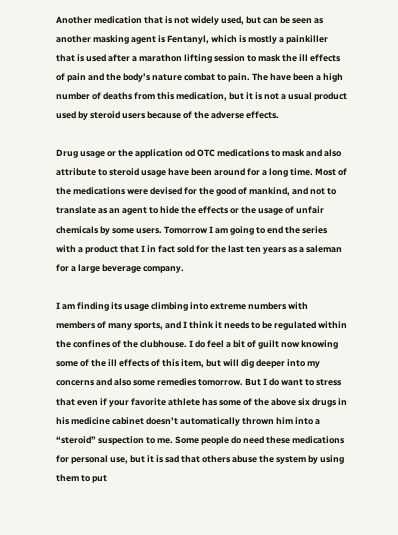Another medication that is not widely used, but can be seen as another masking agent is Fentanyl, which is mostly a painkiller that is used after a marathon lifting session to mask the ill effects of pain and the body’s nature combat to pain. The have been a high number of deaths from this medication, but it is not a usual product used by steroid users because of the adverse effects.

Drug usage or the application od OTC medications to mask and also attribute to steroid usage have been around for a long time. Most of the medications were devised for the good of mankind, and not to translate as an agent to hide the effects or the usage of unfair chemicals by some users. Tomorrow I am going to end the series with a product that I in fact sold for the last ten years as a saleman for a large beverage company.

I am finding its usage climbing into extreme numbers with members of many sports, and I think it needs to be regulated within the confines of the clubhouse. I do feel a bit of guilt now knowing some of the ill effects of this item, but will dig deeper into my concerns and also some remedies tomorrow. But I do want to stress that even if your favorite athlete has some of the above six drugs in his medicine cabinet doesn’t automatically thrown him into a “steroid” suspection to me. Some people do need these medications for personal use, but it is sad that others abuse the system by using them to put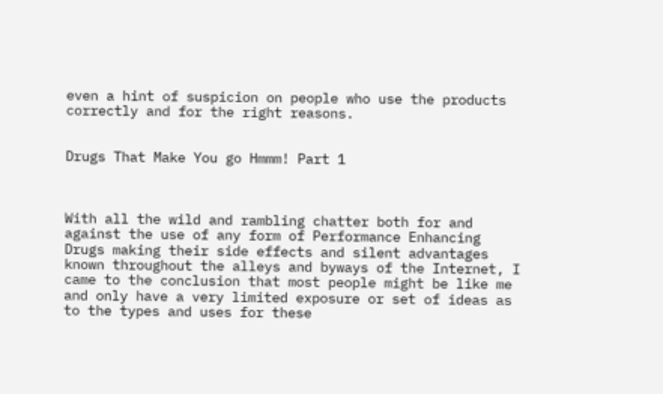even a hint of suspicion on people who use the products correctly and for the right reasons.


Drugs That Make You go Hmmm! Part 1



With all the wild and rambling chatter both for and against the use of any form of Performance Enhancing Drugs making their side effects and silent advantages known throughout the alleys and byways of the Internet, I came to the conclusion that most people might be like me and only have a very limited exposure or set of ideas as to the types and uses for these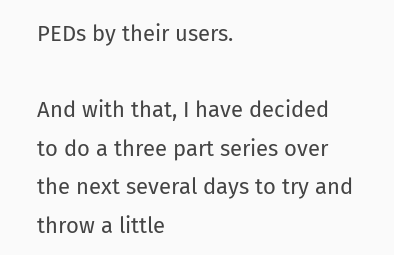PEDs by their users.

And with that, I have decided to do a three part series over the next several days to try and throw a little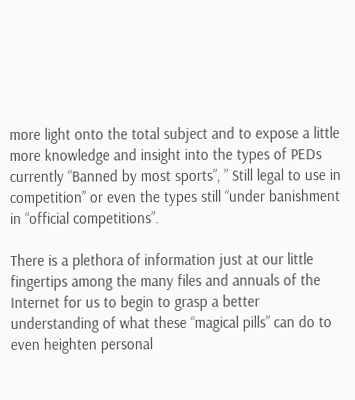more light onto the total subject and to expose a little more knowledge and insight into the types of PEDs currently “Banned by most sports”, ” Still legal to use in competition” or even the types still “under banishment in “official competitions”.

There is a plethora of information just at our little fingertips among the many files and annuals of the Internet for us to begin to grasp a better understanding of what these “magical pills” can do to even heighten personal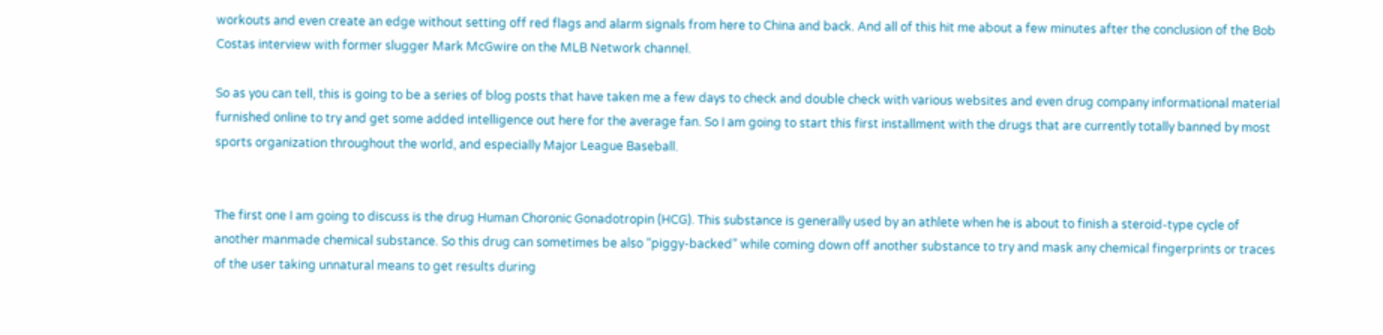workouts and even create an edge without setting off red flags and alarm signals from here to China and back. And all of this hit me about a few minutes after the conclusion of the Bob Costas interview with former slugger Mark McGwire on the MLB Network channel.

So as you can tell, this is going to be a series of blog posts that have taken me a few days to check and double check with various websites and even drug company informational material furnished online to try and get some added intelligence out here for the average fan. So I am going to start this first installment with the drugs that are currently totally banned by most sports organization throughout the world, and especially Major League Baseball.


The first one I am going to discuss is the drug Human Choronic Gonadotropin (HCG). This substance is generally used by an athlete when he is about to finish a steroid-type cycle of another manmade chemical substance. So this drug can sometimes be also “piggy-backed” while coming down off another substance to try and mask any chemical fingerprints or traces of the user taking unnatural means to get results during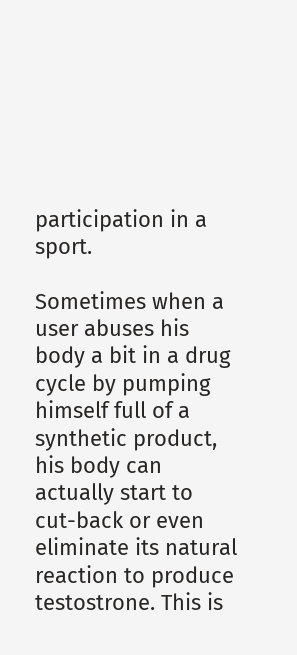participation in a sport.

Sometimes when a user abuses his body a bit in a drug cycle by pumping himself full of a synthetic product, his body can actually start to cut-back or even eliminate its natural reaction to produce testostrone. This is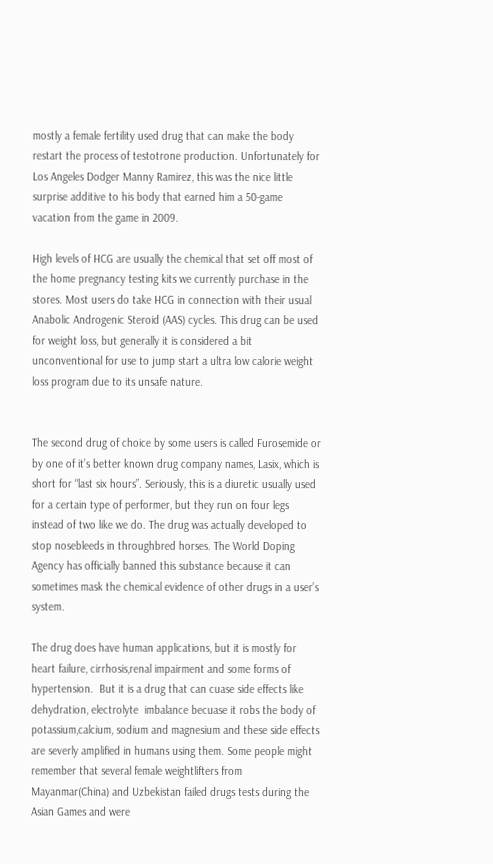mostly a female fertility used drug that can make the body restart the process of testotrone production. Unfortunately for Los Angeles Dodger Manny Ramirez, this was the nice little surprise additive to his body that earned him a 50-game vacation from the game in 2009.

High levels of HCG are usually the chemical that set off most of the home pregnancy testing kits we currently purchase in the stores. Most users do take HCG in connection with their usual Anabolic Androgenic Steroid (AAS) cycles. This drug can be used for weight loss, but generally it is considered a bit unconventional for use to jump start a ultra low calorie weight loss program due to its unsafe nature.


The second drug of choice by some users is called Furosemide or by one of it’s better known drug company names, Lasix, which is short for “last six hours”. Seriously, this is a diuretic usually used for a certain type of performer, but they run on four legs instead of two like we do. The drug was actually developed to stop nosebleeds in throughbred horses. The World Doping Agency has officially banned this substance because it can sometimes mask the chemical evidence of other drugs in a user’s system.

The drug does have human applications, but it is mostly for heart failure, cirrhosis,renal impairment and some forms of hypertension.  But it is a drug that can cuase side effects like dehydration, electrolyte  imbalance becuase it robs the body of potassium,calcium, sodium and magnesium and these side effects are severly amplified in humans using them. Some people might remember that several female weightlifters from Mayanmar(China) and Uzbekistan failed drugs tests during the Asian Games and were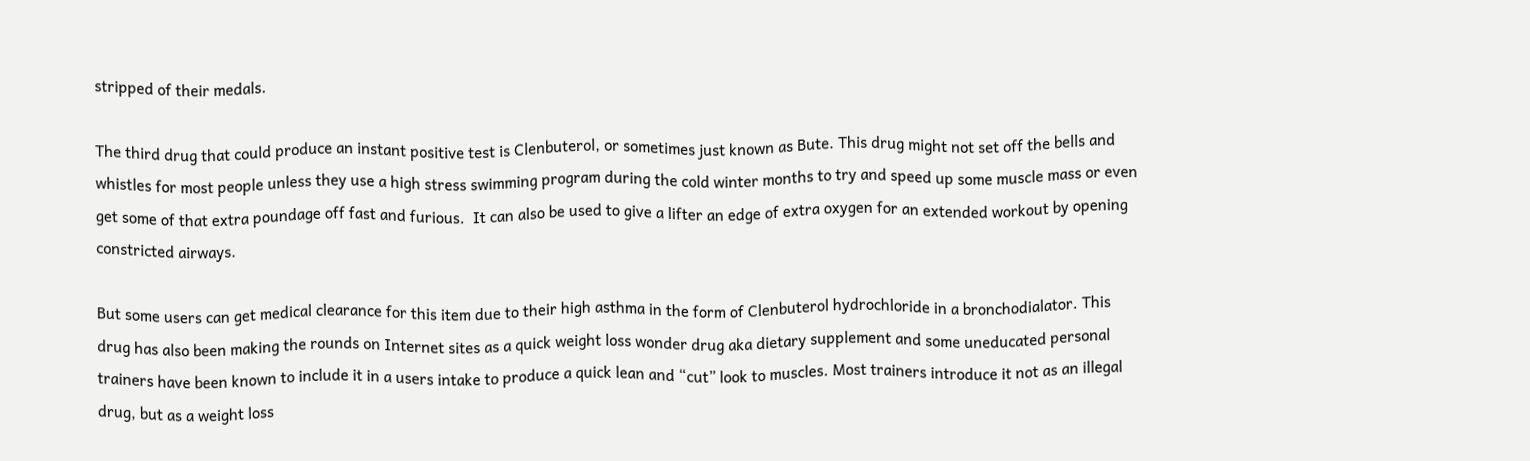stripped of their medals.

The third drug that could produce an instant positive test is Clenbuterol, or sometimes just known as Bute. This drug might not set off the bells and whistles for most people unless they use a high stress swimming program during the cold winter months to try and speed up some muscle mass or even get some of that extra poundage off fast and furious.  It can also be used to give a lifter an edge of extra oxygen for an extended workout by opening constricted airways.

But some users can get medical clearance for this item due to their high asthma in the form of Clenbuterol hydrochloride in a bronchodialator. This drug has also been making the rounds on Internet sites as a quick weight loss wonder drug aka dietary supplement and some uneducated personal trainers have been known to include it in a users intake to produce a quick lean and “cut” look to muscles. Most trainers introduce it not as an illegal drug, but as a weight loss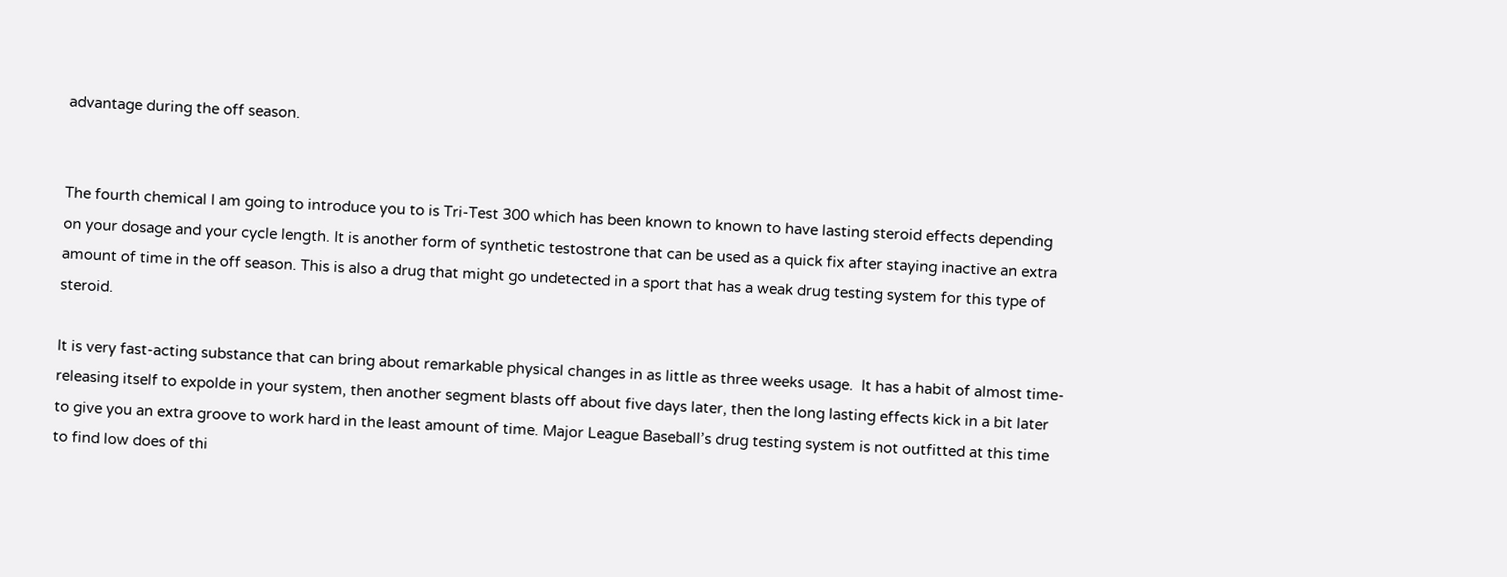advantage during the off season.


The fourth chemical I am going to introduce you to is Tri-Test 300 which has been known to known to have lasting steroid effects depending on your dosage and your cycle length. It is another form of synthetic testostrone that can be used as a quick fix after staying inactive an extra amount of time in the off season. This is also a drug that might go undetected in a sport that has a weak drug testing system for this type of steroid.

It is very fast-acting substance that can bring about remarkable physical changes in as little as three weeks usage.  It has a habit of almost time-releasing itself to expolde in your system, then another segment blasts off about five days later, then the long lasting effects kick in a bit later to give you an extra groove to work hard in the least amount of time. Major League Baseball’s drug testing system is not outfitted at this time to find low does of thi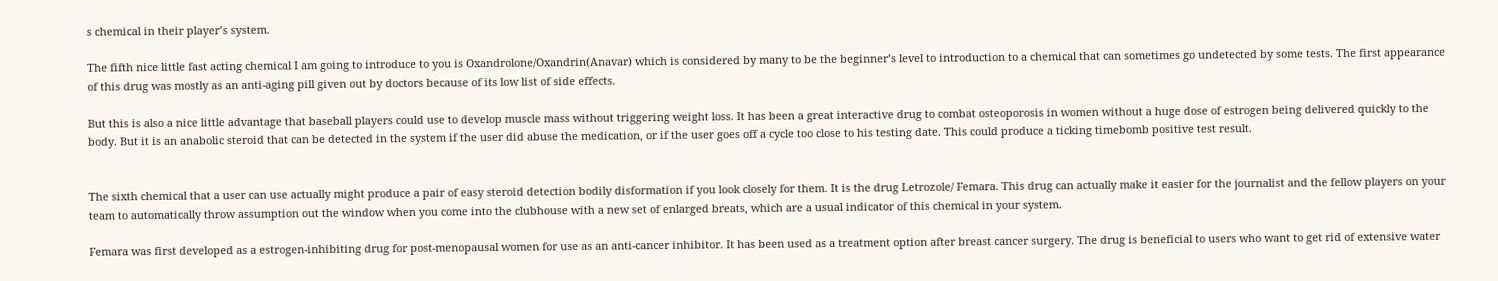s chemical in their player’s system.

The fifth nice little fast acting chemical I am going to introduce to you is Oxandrolone/Oxandrin(Anavar) which is considered by many to be the beginner’s level to introduction to a chemical that can sometimes go undetected by some tests. The first appearance of this drug was mostly as an anti-aging pill given out by doctors because of its low list of side effects.

But this is also a nice little advantage that baseball players could use to develop muscle mass without triggering weight loss. It has been a great interactive drug to combat osteoporosis in women without a huge dose of estrogen being delivered quickly to the body. But it is an anabolic steroid that can be detected in the system if the user did abuse the medication, or if the user goes off a cycle too close to his testing date. This could produce a ticking timebomb positive test result.


The sixth chemical that a user can use actually might produce a pair of easy steroid detection bodily disformation if you look closely for them. It is the drug Letrozole/ Femara. This drug can actually make it easier for the journalist and the fellow players on your team to automatically throw assumption out the window when you come into the clubhouse with a new set of enlarged breats, which are a usual indicator of this chemical in your system.

Femara was first developed as a estrogen-inhibiting drug for post-menopausal women for use as an anti-cancer inhibitor. It has been used as a treatment option after breast cancer surgery. The drug is beneficial to users who want to get rid of extensive water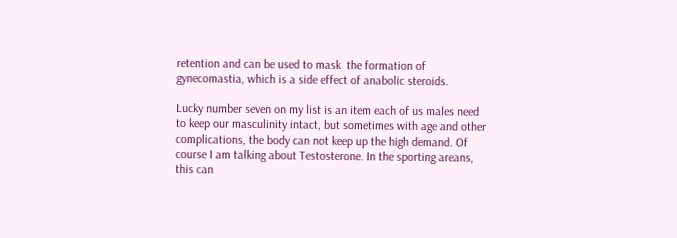retention and can be used to mask  the formation of gynecomastia, which is a side effect of anabolic steroids.

Lucky number seven on my list is an item each of us males need to keep our masculinity intact, but sometimes with age and other complications, the body can not keep up the high demand. Of course I am talking about Testosterone. In the sporting areans, this can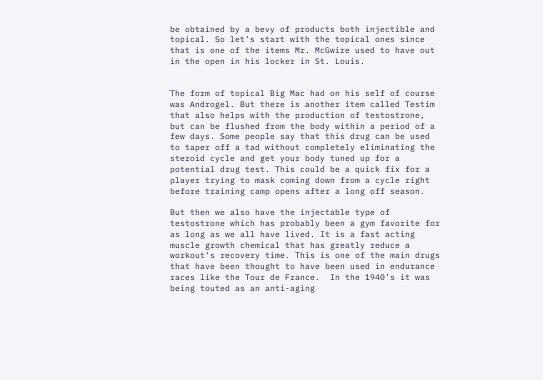be obtained by a bevy of products both injectible and topical. So let’s start with the topical ones since that is one of the items Mr. McGwire used to have out in the open in his locker in St. Louis.


The form of topical Big Mac had on his self of course was Androgel. But there is another item called Testim that also helps with the production of testostrone, but can be flushed from the body within a period of a few days. Some people say that this drug can be used to taper off a tad without completely eliminating the steroid cycle and get your body tuned up for a potential drug test. This could be a quick fix for a player trying to mask coming down from a cycle right before training camp opens after a long off season.

But then we also have the injectable type of testostrone which has probably been a gym favorite for as long as we all have lived. It is a fast acting muscle growth chemical that has greatly reduce a workout’s recovery time. This is one of the main drugs that have been thought to have been used in endurance races like the Tour de France.  In the 1940’s it was being touted as an anti-aging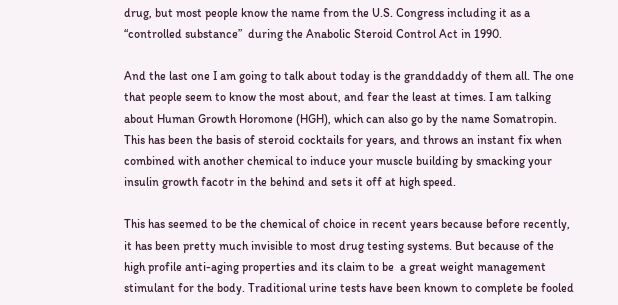drug, but most people know the name from the U.S. Congress including it as a “controlled substance”  during the Anabolic Steroid Control Act in 1990.

And the last one I am going to talk about today is the granddaddy of them all. The one that people seem to know the most about, and fear the least at times. I am talking about Human Growth Horomone (HGH), which can also go by the name Somatropin. This has been the basis of steroid cocktails for years, and throws an instant fix when combined with another chemical to induce your muscle building by smacking your insulin growth facotr in the behind and sets it off at high speed.

This has seemed to be the chemical of choice in recent years because before recently, it has been pretty much invisible to most drug testing systems. But because of the high profile anti-aging properties and its claim to be  a great weight management stimulant for the body. Traditional urine tests have been known to complete be fooled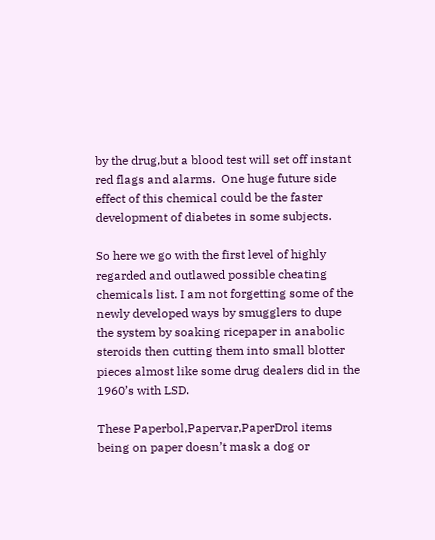by the drug,but a blood test will set off instant red flags and alarms.  One huge future side effect of this chemical could be the faster development of diabetes in some subjects.

So here we go with the first level of highly regarded and outlawed possible cheating chemicals list. I am not forgetting some of the newly developed ways by smugglers to dupe the system by soaking ricepaper in anabolic steroids then cutting them into small blotter pieces almost like some drug dealers did in the 1960’s with LSD.

These Paperbol,Papervar,PaperDrol items being on paper doesn’t mask a dog or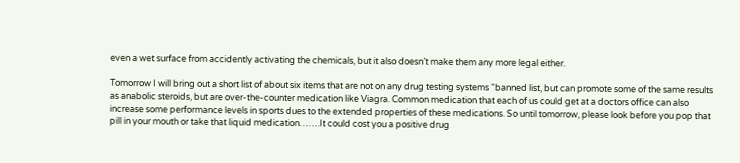even a wet surface from accidently activating the chemicals, but it also doesn’t make them any more legal either.

Tomorrow I will bring out a short list of about six items that are not on any drug testing systems “banned list, but can promote some of the same results as anabolic steroids, but are over-the-counter medication like Viagra. Common medication that each of us could get at a doctors office can also increase some performance levels in sports dues to the extended properties of these medications. So until tomorrow, please look before you pop that pill in your mouth or take that liquid medication…….It could cost you a positive drug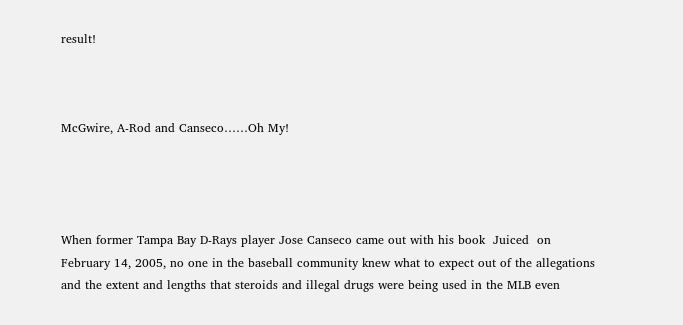result!



McGwire, A-Rod and Canseco……Oh My!




When former Tampa Bay D-Rays player Jose Canseco came out with his book  Juiced  on February 14, 2005, no one in the baseball community knew what to expect out of the allegations and the extent and lengths that steroids and illegal drugs were being used in the MLB even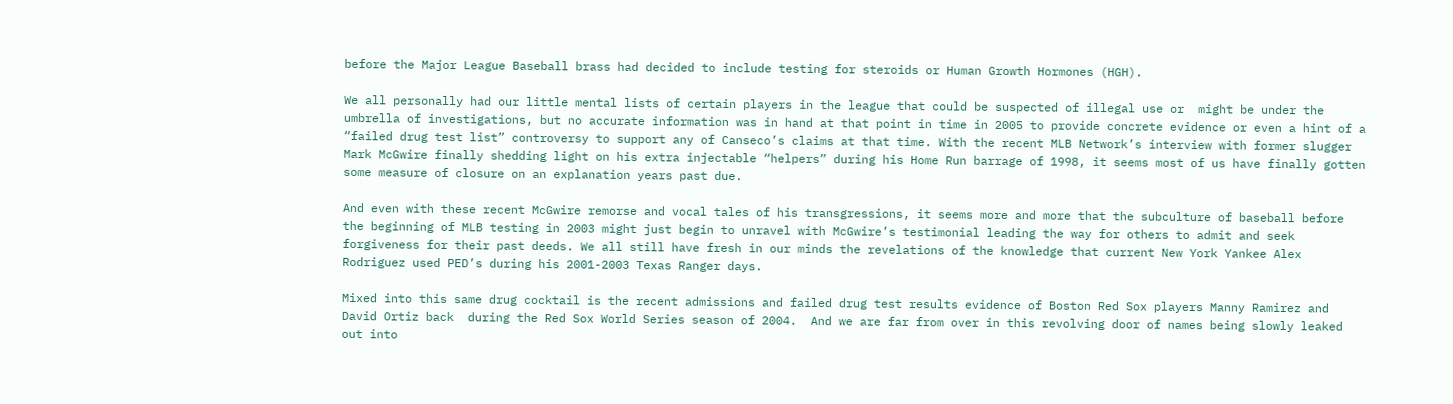before the Major League Baseball brass had decided to include testing for steroids or Human Growth Hormones (HGH).

We all personally had our little mental lists of certain players in the league that could be suspected of illegal use or  might be under the umbrella of investigations, but no accurate information was in hand at that point in time in 2005 to provide concrete evidence or even a hint of a “failed drug test list” controversy to support any of Canseco’s claims at that time. With the recent MLB Network’s interview with former slugger Mark McGwire finally shedding light on his extra injectable “helpers” during his Home Run barrage of 1998, it seems most of us have finally gotten some measure of closure on an explanation years past due.

And even with these recent McGwire remorse and vocal tales of his transgressions, it seems more and more that the subculture of baseball before the beginning of MLB testing in 2003 might just begin to unravel with McGwire’s testimonial leading the way for others to admit and seek forgiveness for their past deeds. We all still have fresh in our minds the revelations of the knowledge that current New York Yankee Alex Rodriguez used PED’s during his 2001-2003 Texas Ranger days.

Mixed into this same drug cocktail is the recent admissions and failed drug test results evidence of Boston Red Sox players Manny Ramirez and David Ortiz back  during the Red Sox World Series season of 2004.  And we are far from over in this revolving door of names being slowly leaked out into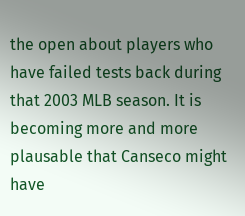the open about players who have failed tests back during that 2003 MLB season. It is becoming more and more plausable that Canseco might have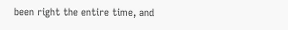been right the entire time, and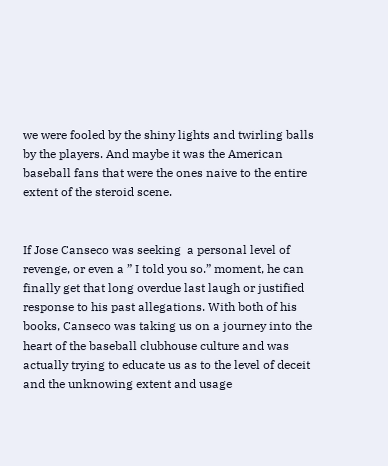we were fooled by the shiny lights and twirling balls by the players. And maybe it was the American baseball fans that were the ones naive to the entire extent of the steroid scene.


If Jose Canseco was seeking  a personal level of revenge, or even a ” I told you so.” moment, he can finally get that long overdue last laugh or justified response to his past allegations. With both of his books, Canseco was taking us on a journey into the heart of the baseball clubhouse culture and was actually trying to educate us as to the level of deceit and the unknowing extent and usage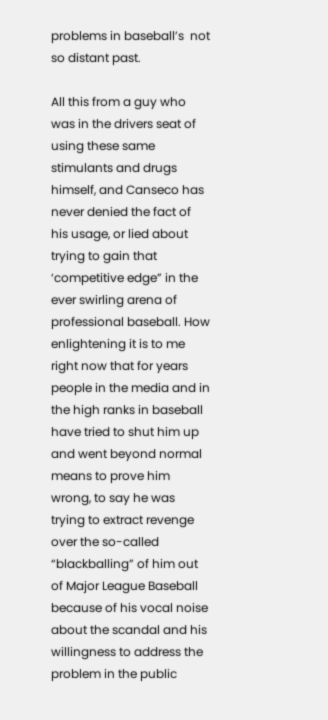problems in baseball’s  not so distant past.

All this from a guy who was in the drivers seat of using these same stimulants and drugs himself, and Canseco has never denied the fact of his usage, or lied about trying to gain that ‘competitive edge” in the ever swirling arena of professional baseball. How enlightening it is to me right now that for years people in the media and in the high ranks in baseball have tried to shut him up and went beyond normal means to prove him wrong, to say he was trying to extract revenge over the so-called “blackballing” of him out of Major League Baseball because of his vocal noise about the scandal and his willingness to address the problem in the public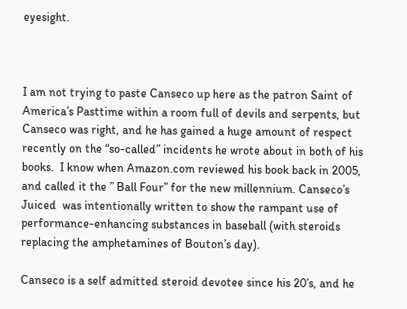eyesight.



I am not trying to paste Canseco up here as the patron Saint of America’s Pasttime within a room full of devils and serpents, but Canseco was right, and he has gained a huge amount of respect recently on the “so-called” incidents he wrote about in both of his books.  I know when Amazon.com reviewed his book back in 2005, and called it the ” Ball Four” for the new millennium. Canseco’s Juiced  was intentionally written to show the rampant use of performance-enhancing substances in baseball (with steroids replacing the amphetamines of Bouton’s day).

Canseco is a self admitted steroid devotee since his 20’s, and he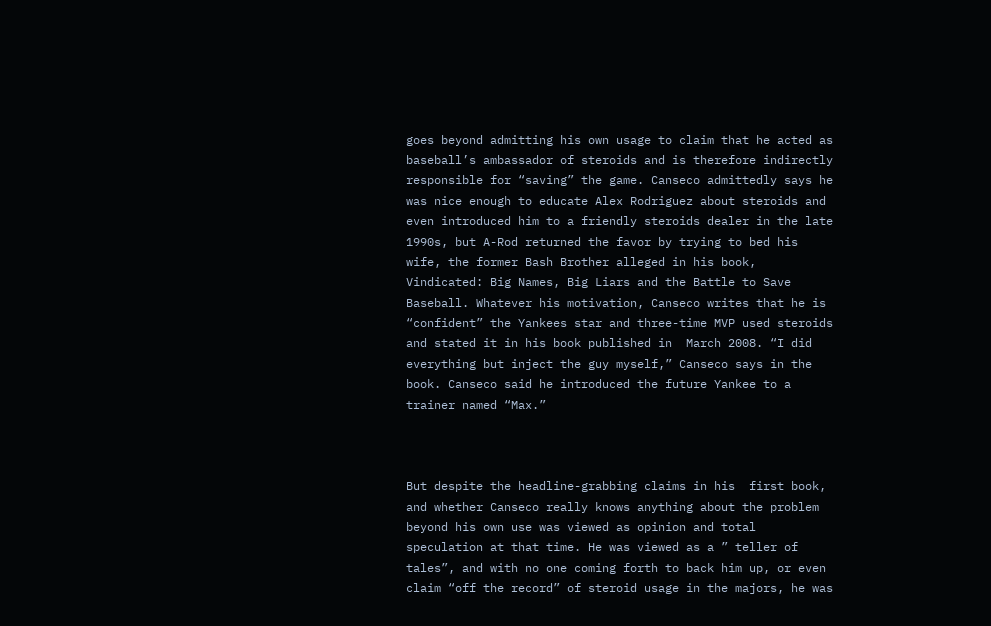goes beyond admitting his own usage to claim that he acted as baseball’s ambassador of steroids and is therefore indirectly responsible for “saving” the game. Canseco admittedly says he was nice enough to educate Alex Rodriguez about steroids and even introduced him to a friendly steroids dealer in the late 1990s, but A-Rod returned the favor by trying to bed his wife, the former Bash Brother alleged in his book, Vindicated: Big Names, Big Liars and the Battle to Save Baseball. Whatever his motivation, Canseco writes that he is “confident” the Yankees star and three-time MVP used steroids and stated it in his book published in  March 2008. “I did everything but inject the guy myself,” Canseco says in the book. Canseco said he introduced the future Yankee to a trainer named “Max.”



But despite the headline-grabbing claims in his  first book, and whether Canseco really knows anything about the problem beyond his own use was viewed as opinion and total speculation at that time. He was viewed as a ” teller of tales”, and with no one coming forth to back him up, or even claim “off the record” of steroid usage in the majors, he was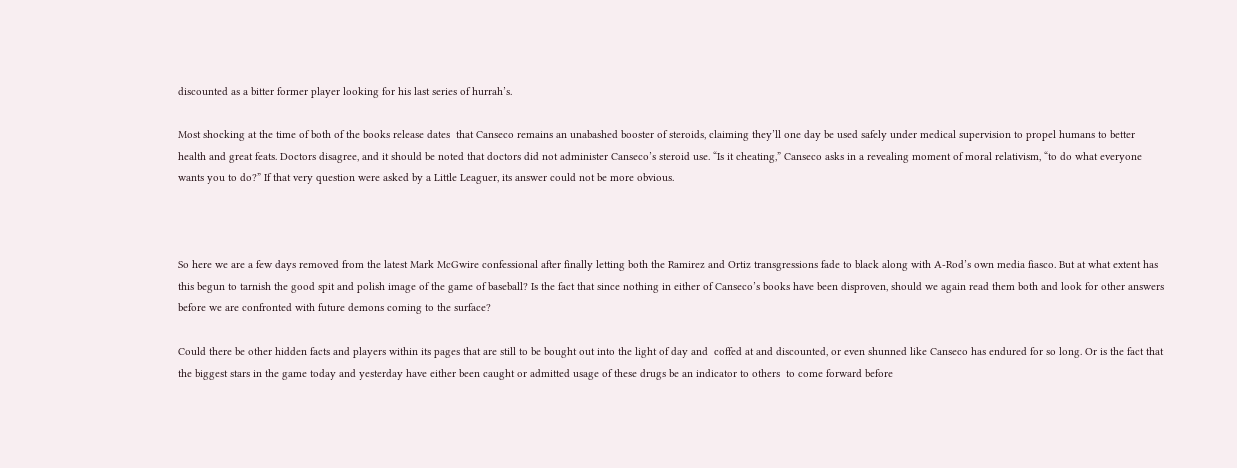discounted as a bitter former player looking for his last series of hurrah’s.

Most shocking at the time of both of the books release dates  that Canseco remains an unabashed booster of steroids, claiming they’ll one day be used safely under medical supervision to propel humans to better health and great feats. Doctors disagree, and it should be noted that doctors did not administer Canseco’s steroid use. “Is it cheating,” Canseco asks in a revealing moment of moral relativism, “to do what everyone wants you to do?” If that very question were asked by a Little Leaguer, its answer could not be more obvious.



So here we are a few days removed from the latest Mark McGwire confessional after finally letting both the Ramirez and Ortiz transgressions fade to black along with A-Rod’s own media fiasco. But at what extent has this begun to tarnish the good spit and polish image of the game of baseball? Is the fact that since nothing in either of Canseco’s books have been disproven, should we again read them both and look for other answers before we are confronted with future demons coming to the surface?

Could there be other hidden facts and players within its pages that are still to be bought out into the light of day and  coffed at and discounted, or even shunned like Canseco has endured for so long. Or is the fact that the biggest stars in the game today and yesterday have either been caught or admitted usage of these drugs be an indicator to others  to come forward before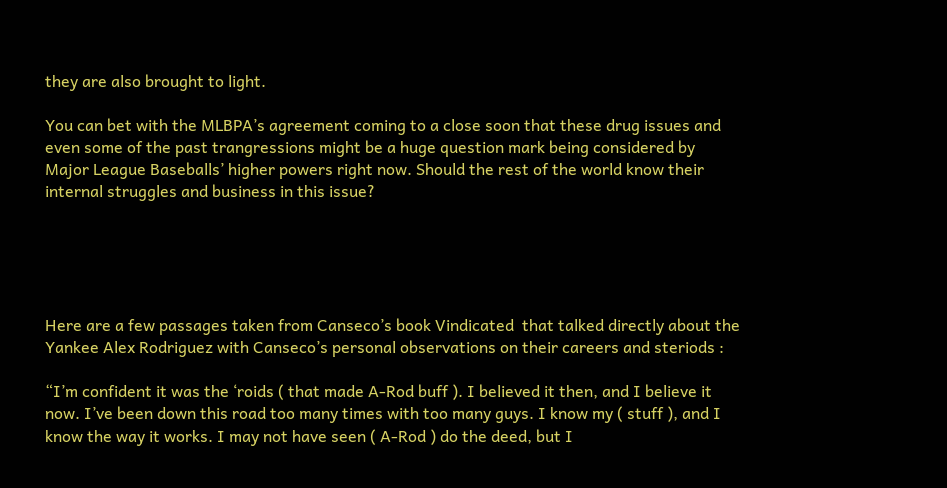they are also brought to light.

You can bet with the MLBPA’s agreement coming to a close soon that these drug issues and even some of the past trangressions might be a huge question mark being considered by Major League Baseballs’ higher powers right now. Should the rest of the world know their internal struggles and business in this issue?





Here are a few passages taken from Canseco’s book Vindicated  that talked directly about the Yankee Alex Rodriguez with Canseco’s personal observations on their careers and steriods :

“I’m confident it was the ‘roids ( that made A-Rod buff ). I believed it then, and I believe it now. I’ve been down this road too many times with too many guys. I know my ( stuff ), and I know the way it works. I may not have seen ( A-Rod ) do the deed, but I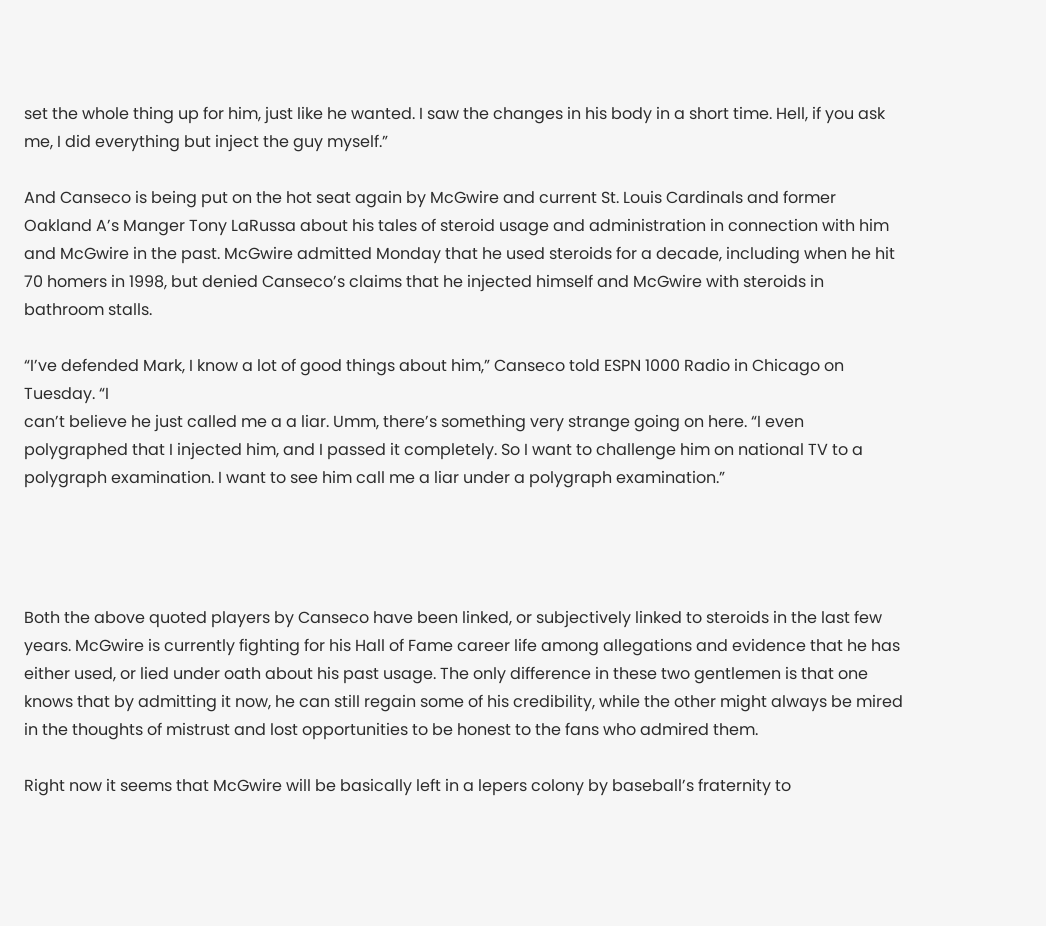set the whole thing up for him, just like he wanted. I saw the changes in his body in a short time. Hell, if you ask me, I did everything but inject the guy myself.”

And Canseco is being put on the hot seat again by McGwire and current St. Louis Cardinals and former Oakland A’s Manger Tony LaRussa about his tales of steroid usage and administration in connection with him and McGwire in the past. McGwire admitted Monday that he used steroids for a decade, including when he hit 70 homers in 1998, but denied Canseco’s claims that he injected himself and McGwire with steroids in bathroom stalls.

“I’ve defended Mark, I know a lot of good things about him,” Canseco told ESPN 1000 Radio in Chicago on Tuesday. “I
can’t believe he just called me a a liar. Umm, there’s something very strange going on here. “I even polygraphed that I injected him, and I passed it completely. So I want to challenge him on national TV to a polygraph examination. I want to see him call me a liar under a polygraph examination.”




Both the above quoted players by Canseco have been linked, or subjectively linked to steroids in the last few years. McGwire is currently fighting for his Hall of Fame career life among allegations and evidence that he has either used, or lied under oath about his past usage. The only difference in these two gentlemen is that one knows that by admitting it now, he can still regain some of his credibility, while the other might always be mired in the thoughts of mistrust and lost opportunities to be honest to the fans who admired them.

Right now it seems that McGwire will be basically left in a lepers colony by baseball’s fraternity to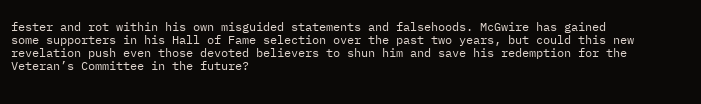fester and rot within his own misguided statements and falsehoods. McGwire has gained some supporters in his Hall of Fame selection over the past two years, but could this new revelation push even those devoted believers to shun him and save his redemption for the Veteran’s Committee in the future?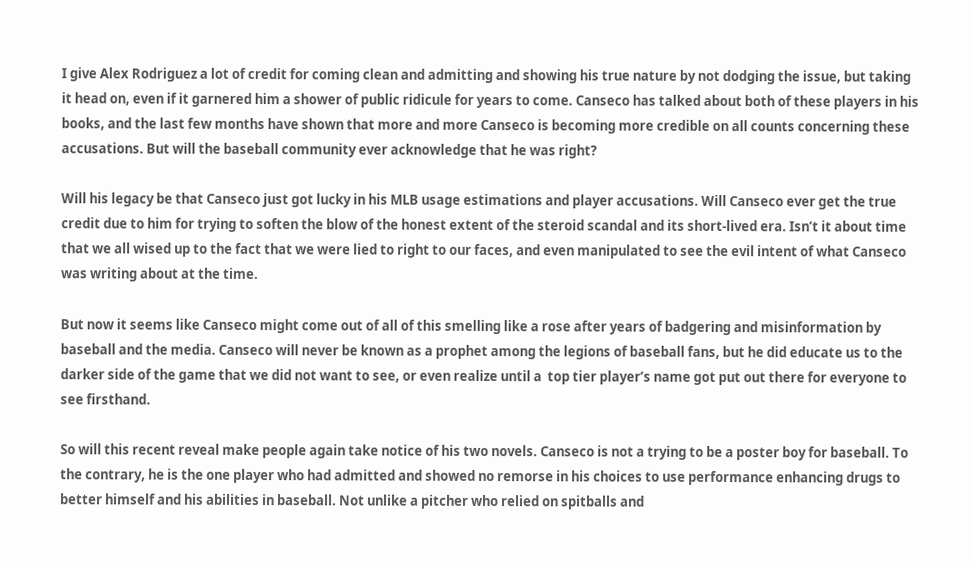I give Alex Rodriguez a lot of credit for coming clean and admitting and showing his true nature by not dodging the issue, but taking it head on, even if it garnered him a shower of public ridicule for years to come. Canseco has talked about both of these players in his books, and the last few months have shown that more and more Canseco is becoming more credible on all counts concerning these accusations. But will the baseball community ever acknowledge that he was right?

Will his legacy be that Canseco just got lucky in his MLB usage estimations and player accusations. Will Canseco ever get the true credit due to him for trying to soften the blow of the honest extent of the steroid scandal and its short-lived era. Isn’t it about time that we all wised up to the fact that we were lied to right to our faces, and even manipulated to see the evil intent of what Canseco was writing about at the time.

But now it seems like Canseco might come out of all of this smelling like a rose after years of badgering and misinformation by baseball and the media. Canseco will never be known as a prophet among the legions of baseball fans, but he did educate us to the darker side of the game that we did not want to see, or even realize until a  top tier player’s name got put out there for everyone to see firsthand.

So will this recent reveal make people again take notice of his two novels. Canseco is not a trying to be a poster boy for baseball. To the contrary, he is the one player who had admitted and showed no remorse in his choices to use performance enhancing drugs to better himself and his abilities in baseball. Not unlike a pitcher who relied on spitballs and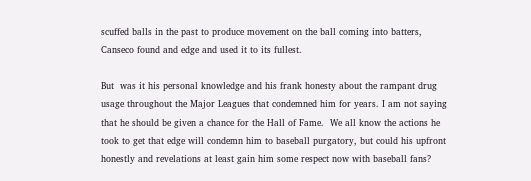scuffed balls in the past to produce movement on the ball coming into batters, Canseco found and edge and used it to its fullest.

But  was it his personal knowledge and his frank honesty about the rampant drug usage throughout the Major Leagues that condemned him for years. I am not saying that he should be given a chance for the Hall of Fame.  We all know the actions he took to get that edge will condemn him to baseball purgatory, but could his upfront honestly and revelations at least gain him some respect now with baseball fans?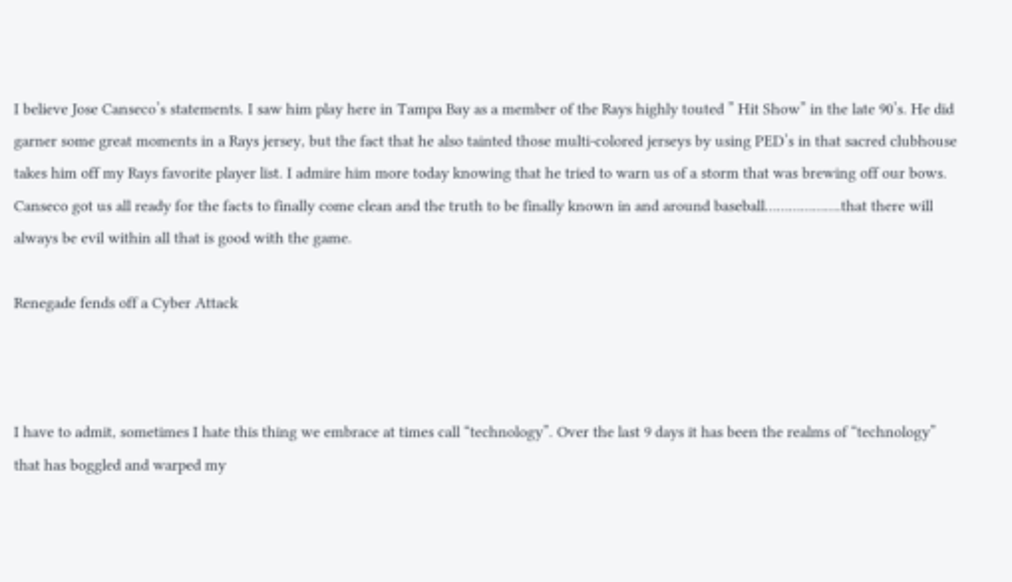I believe Jose Canseco’s statements. I saw him play here in Tampa Bay as a member of the Rays highly touted ” Hit Show” in the late 90’s. He did garner some great moments in a Rays jersey, but the fact that he also tainted those multi-colored jerseys by using PED’s in that sacred clubhouse takes him off my Rays favorite player list. I admire him more today knowing that he tried to warn us of a storm that was brewing off our bows. Canseco got us all ready for the facts to finally come clean and the truth to be finally known in and around baseball……………….that there will always be evil within all that is good with the game.

Renegade fends off a Cyber Attack



I have to admit, sometimes I hate this thing we embrace at times call “technology”. Over the last 9 days it has been the realms of “technology” that has boggled and warped my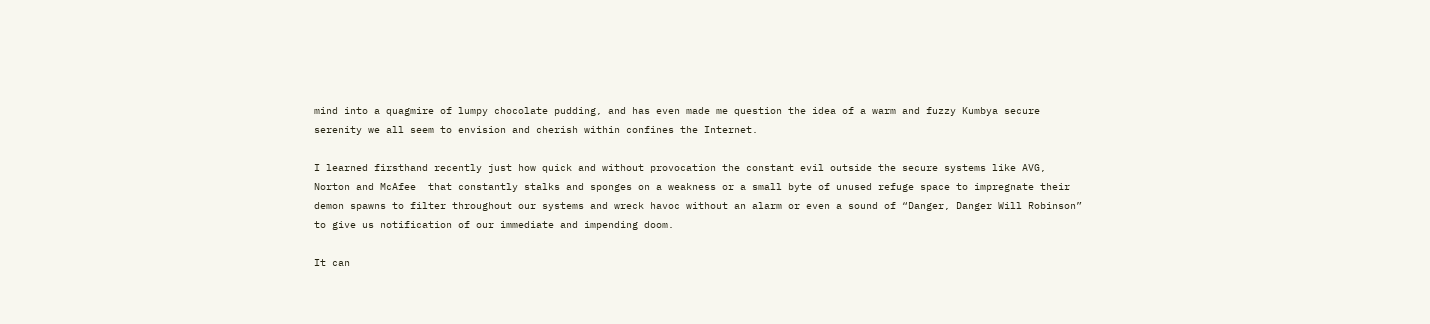mind into a quagmire of lumpy chocolate pudding, and has even made me question the idea of a warm and fuzzy Kumbya secure serenity we all seem to envision and cherish within confines the Internet.

I learned firsthand recently just how quick and without provocation the constant evil outside the secure systems like AVG, Norton and McAfee  that constantly stalks and sponges on a weakness or a small byte of unused refuge space to impregnate their demon spawns to filter throughout our systems and wreck havoc without an alarm or even a sound of “Danger, Danger Will Robinson” to give us notification of our immediate and impending doom.

It can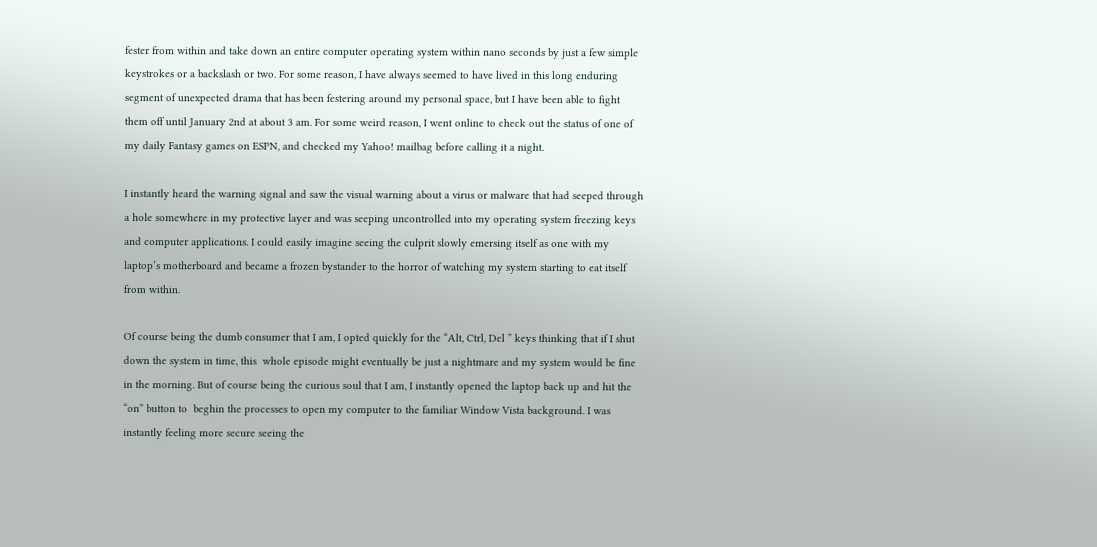fester from within and take down an entire computer operating system within nano seconds by just a few simple keystrokes or a backslash or two. For some reason, I have always seemed to have lived in this long enduring segment of unexpected drama that has been festering around my personal space, but I have been able to fight them off until January 2nd at about 3 am. For some weird reason, I went online to check out the status of one of my daily Fantasy games on ESPN, and checked my Yahoo! mailbag before calling it a night.

I instantly heard the warning signal and saw the visual warning about a virus or malware that had seeped through a hole somewhere in my protective layer and was seeping uncontrolled into my operating system freezing keys and computer applications. I could easily imagine seeing the culprit slowly emersing itself as one with my laptop’s motherboard and became a frozen bystander to the horror of watching my system starting to eat itself from within.

Of course being the dumb consumer that I am, I opted quickly for the “Alt, Ctrl, Del ” keys thinking that if I shut down the system in time, this  whole episode might eventually be just a nightmare and my system would be fine in the morning. But of course being the curious soul that I am, I instantly opened the laptop back up and hit the “on” button to  beghin the processes to open my computer to the familiar Window Vista background. I was instantly feeling more secure seeing the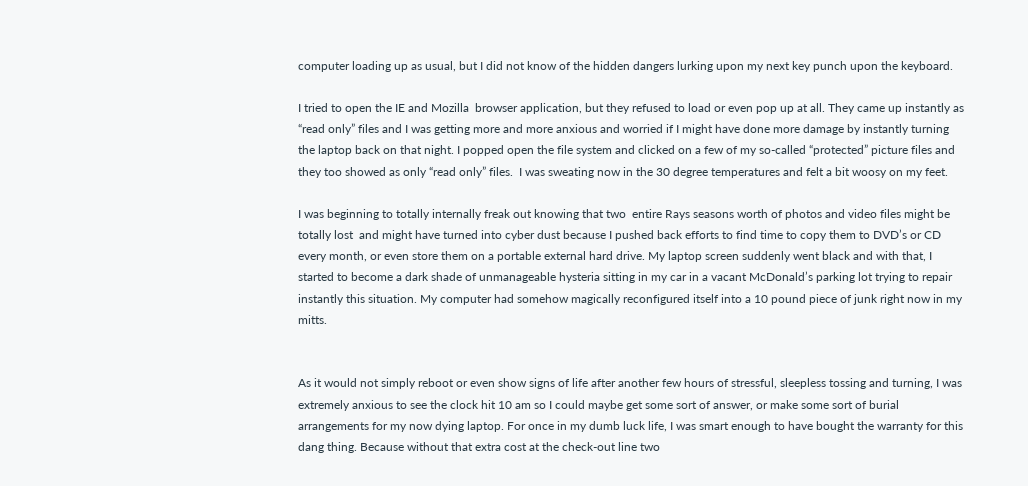computer loading up as usual, but I did not know of the hidden dangers lurking upon my next key punch upon the keyboard.

I tried to open the IE and Mozilla  browser application, but they refused to load or even pop up at all. They came up instantly as “read only” files and I was getting more and more anxious and worried if I might have done more damage by instantly turning the laptop back on that night. I popped open the file system and clicked on a few of my so-called “protected” picture files and they too showed as only “read only” files.  I was sweating now in the 30 degree temperatures and felt a bit woosy on my feet.

I was beginning to totally internally freak out knowing that two  entire Rays seasons worth of photos and video files might be totally lost  and might have turned into cyber dust because I pushed back efforts to find time to copy them to DVD’s or CD every month, or even store them on a portable external hard drive. My laptop screen suddenly went black and with that, I started to become a dark shade of unmanageable hysteria sitting in my car in a vacant McDonald’s parking lot trying to repair instantly this situation. My computer had somehow magically reconfigured itself into a 10 pound piece of junk right now in my mitts.


As it would not simply reboot or even show signs of life after another few hours of stressful, sleepless tossing and turning, I was extremely anxious to see the clock hit 10 am so I could maybe get some sort of answer, or make some sort of burial arrangements for my now dying laptop. For once in my dumb luck life, I was smart enough to have bought the warranty for this dang thing. Because without that extra cost at the check-out line two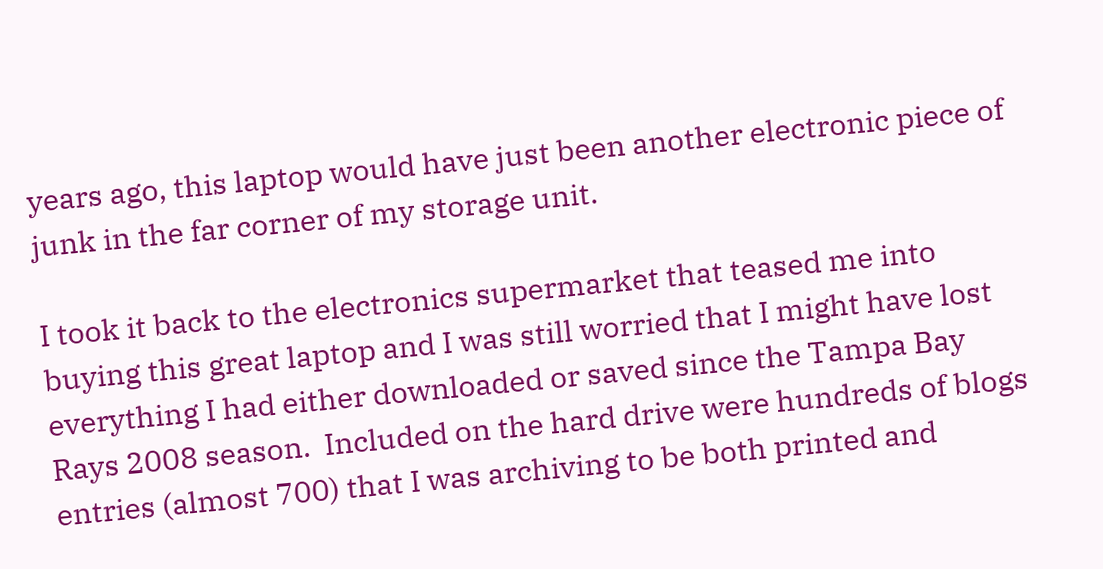years ago, this laptop would have just been another electronic piece of junk in the far corner of my storage unit.

I took it back to the electronics supermarket that teased me into buying this great laptop and I was still worried that I might have lost everything I had either downloaded or saved since the Tampa Bay Rays 2008 season.  Included on the hard drive were hundreds of blogs entries (almost 700) that I was archiving to be both printed and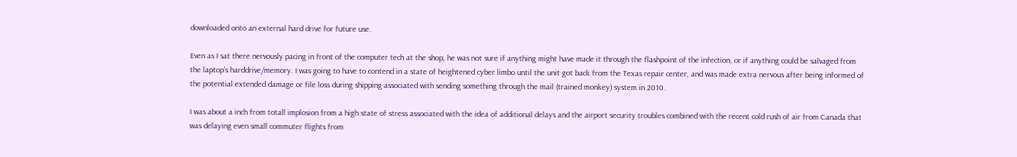downloaded onto an external hard drive for future use.

Even as I sat there nervously pacing in front of the computer tech at the shop, he was not sure if anything might have made it through the flashpoint of the infection, or if anything could be salvaged from the laptop’s harddrive/memory. I was going to have to contend in a state of heightened cyber limbo until the unit got back from the Texas repair center, and was made extra nervous after being informed of the potential extended damage or file loss during shipping associated with sending something through the mail (trained monkey) system in 2010.

I was about a inch from totall implosion from a high state of stress associated with the idea of additional delays and the airport security troubles combined with the recent cold rush of air from Canada that was delaying even small commuter flights from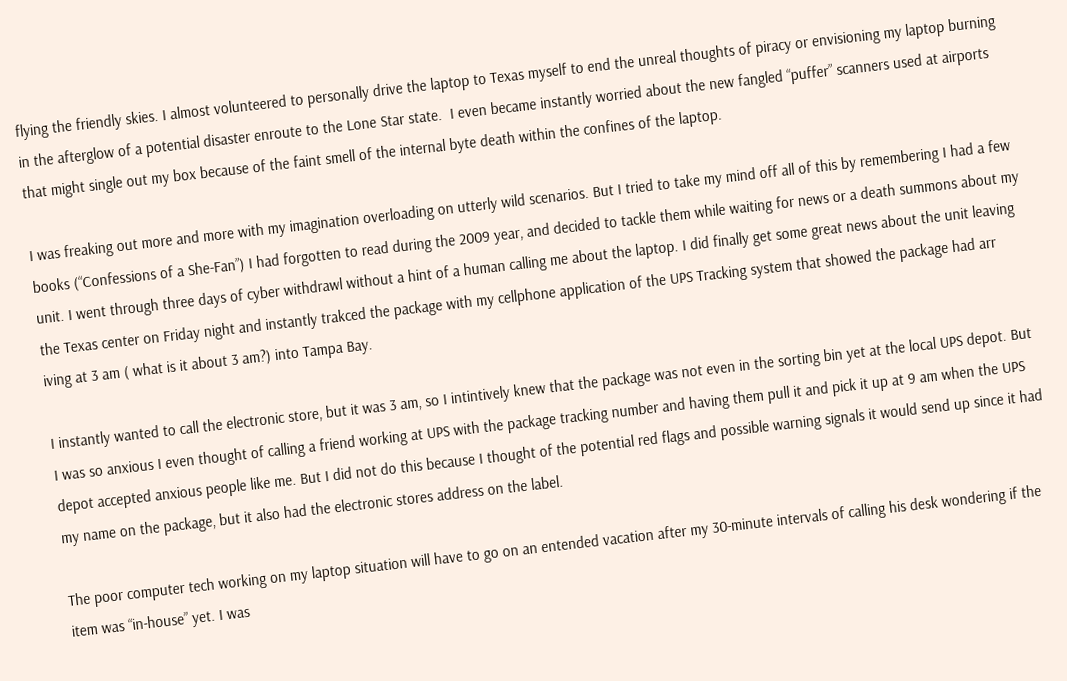flying the friendly skies. I almost volunteered to personally drive the laptop to Texas myself to end the unreal thoughts of piracy or envisioning my laptop burning in the afterglow of a potential disaster enroute to the Lone Star state.  I even became instantly worried about the new fangled “puffer” scanners used at airports that might single out my box because of the faint smell of the internal byte death within the confines of the laptop.

I was freaking out more and more with my imagination overloading on utterly wild scenarios. But I tried to take my mind off all of this by remembering I had a few books (“Confessions of a She-Fan”) I had forgotten to read during the 2009 year, and decided to tackle them while waiting for news or a death summons about my unit. I went through three days of cyber withdrawl without a hint of a human calling me about the laptop. I did finally get some great news about the unit leaving the Texas center on Friday night and instantly trakced the package with my cellphone application of the UPS Tracking system that showed the package had arr
iving at 3 am ( what is it about 3 am?) into Tampa Bay.

I instantly wanted to call the electronic store, but it was 3 am, so I intintively knew that the package was not even in the sorting bin yet at the local UPS depot. But I was so anxious I even thought of calling a friend working at UPS with the package tracking number and having them pull it and pick it up at 9 am when the UPS depot accepted anxious people like me. But I did not do this because I thought of the potential red flags and possible warning signals it would send up since it had my name on the package, but it also had the electronic stores address on the label.

The poor computer tech working on my laptop situation will have to go on an entended vacation after my 30-minute intervals of calling his desk wondering if the item was “in-house” yet. I was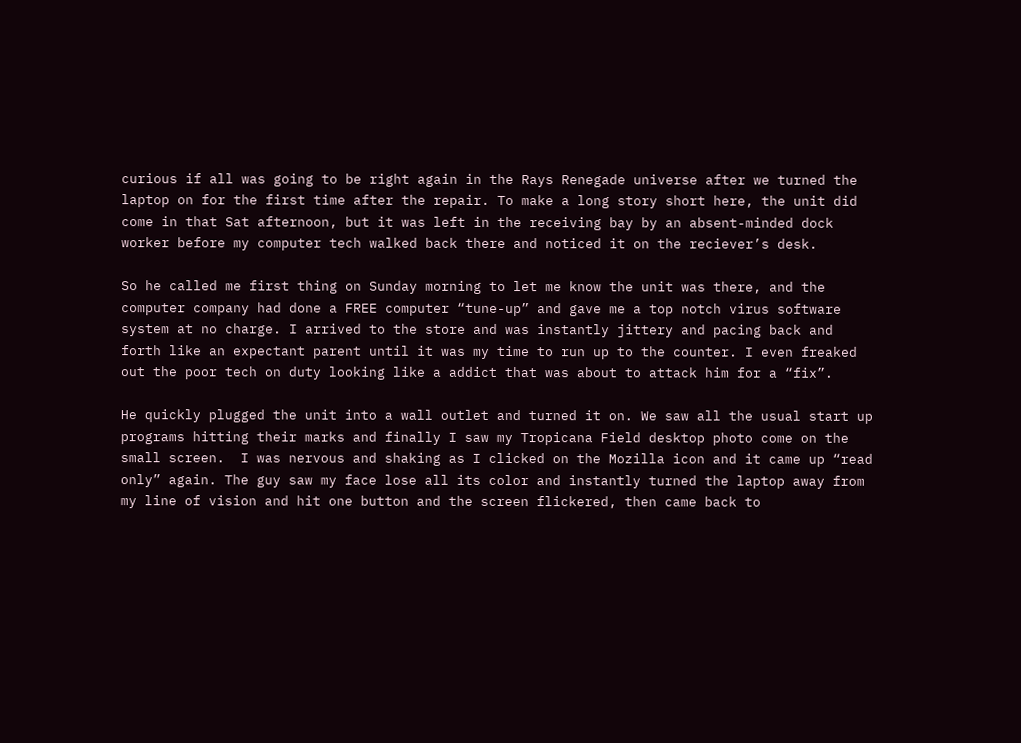curious if all was going to be right again in the Rays Renegade universe after we turned the laptop on for the first time after the repair. To make a long story short here, the unit did come in that Sat afternoon, but it was left in the receiving bay by an absent-minded dock worker before my computer tech walked back there and noticed it on the reciever’s desk.

So he called me first thing on Sunday morning to let me know the unit was there, and the computer company had done a FREE computer “tune-up” and gave me a top notch virus software system at no charge. I arrived to the store and was instantly jittery and pacing back and forth like an expectant parent until it was my time to run up to the counter. I even freaked out the poor tech on duty looking like a addict that was about to attack him for a “fix”.

He quickly plugged the unit into a wall outlet and turned it on. We saw all the usual start up programs hitting their marks and finally I saw my Tropicana Field desktop photo come on the small screen.  I was nervous and shaking as I clicked on the Mozilla icon and it came up “read only” again. The guy saw my face lose all its color and instantly turned the laptop away from my line of vision and hit one button and the screen flickered, then came back to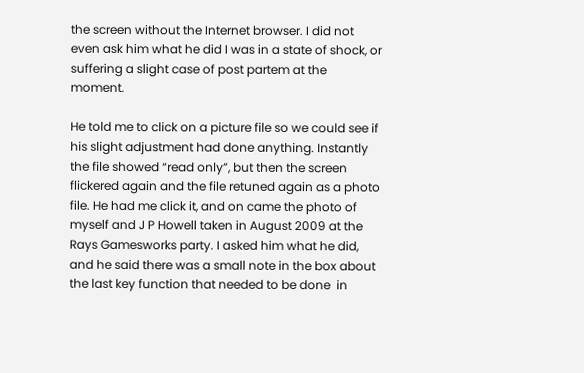the screen without the Internet browser. I did not even ask him what he did I was in a state of shock, or suffering a slight case of post partem at the moment.

He told me to click on a picture file so we could see if his slight adjustment had done anything. Instantly the file showed “read only”, but then the screen flickered again and the file retuned again as a photo file. He had me click it, and on came the photo of myself and J P Howell taken in August 2009 at the Rays Gamesworks party. I asked him what he did, and he said there was a small note in the box about the last key function that needed to be done  in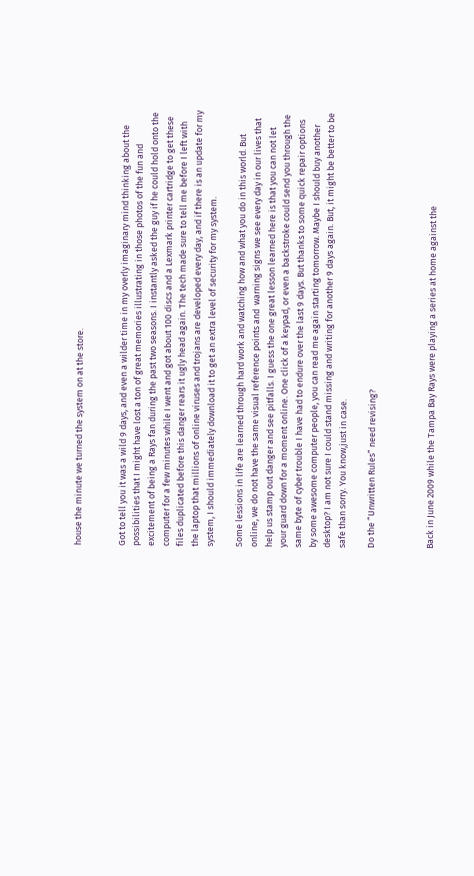house the minute we turned the system on at the store.


Got to tell you it was a wild 9 days, and even a wilder time in my overly imaginary mind thinking about the possibilities that I might have lost a ton of great memories illustrating in those photos of the fun and excitement of being a Rays fan during the past two seasons. I instantly asked the guy if he could hold onto the computer for a few minutes while I went and got about 100 discs and a Lexmark printer cartridge to get these files duplicated before this danger rears it ugly head again. The tech made sure to tell me before I left with the laptop that millions of online viruses and trojans are developed every day, and if there is an update for my system, I should immediately download it to get an extra level of security for my system.

Some lessions in life are learned through hard work and watching how and what you do in this world. But online, we do not have the same visual reference points and  warning signs we see every day in our lives that help us stamp out danger and see pitfalls. I guess the one great lesson learned here is that you can not let your guard down for a moment online. One click of a keypad, or even a backstroke could send you through the same byte of cyber trouble I have had to endure over the last 9 days. But thanks to some quick repair options by some awesome computer people, you can read me again starting tomorrow. Maybe I should buy another desktop? I am not sure I could stand missing and writing for another 9 days again. But, it might be better to be safe than sorry. You know,just in case.

Do the “Unwritten Rules” need revising?



Back in June 2009 while the Tampa Bay Rays were playing a series at home against the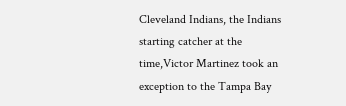Cleveland Indians, the Indians starting catcher at the time,Victor Martinez took an exception to the Tampa Bay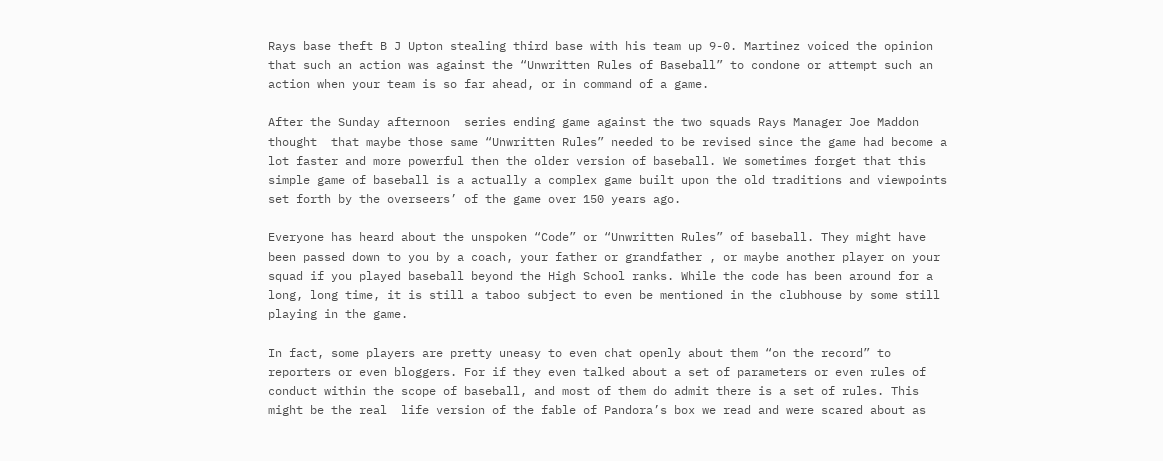Rays base theft B J Upton stealing third base with his team up 9-0. Martinez voiced the opinion that such an action was against the “Unwritten Rules of Baseball” to condone or attempt such an action when your team is so far ahead, or in command of a game.

After the Sunday afternoon  series ending game against the two squads Rays Manager Joe Maddon thought  that maybe those same “Unwritten Rules” needed to be revised since the game had become a lot faster and more powerful then the older version of baseball. We sometimes forget that this simple game of baseball is a actually a complex game built upon the old traditions and viewpoints set forth by the overseers’ of the game over 150 years ago.

Everyone has heard about the unspoken “Code” or “Unwritten Rules” of baseball. They might have been passed down to you by a coach, your father or grandfather , or maybe another player on your squad if you played baseball beyond the High School ranks. While the code has been around for a long, long time, it is still a taboo subject to even be mentioned in the clubhouse by some still playing in the game.

In fact, some players are pretty uneasy to even chat openly about them “on the record” to reporters or even bloggers. For if they even talked about a set of parameters or even rules of conduct within the scope of baseball, and most of them do admit there is a set of rules. This might be the real  life version of the fable of Pandora’s box we read and were scared about as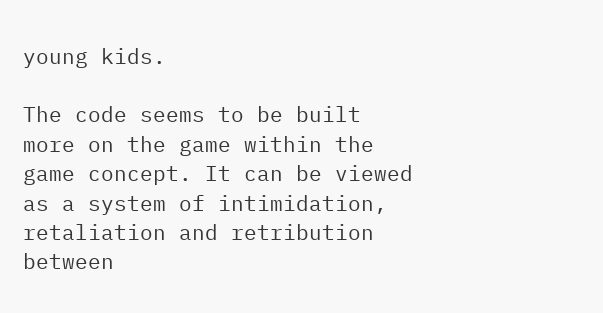young kids.

The code seems to be built more on the game within the game concept. It can be viewed as a system of intimidation, retaliation and retribution between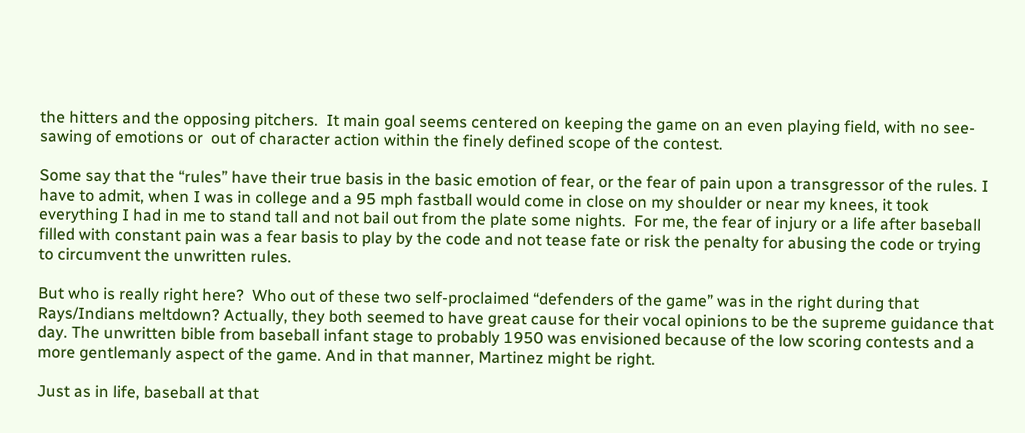the hitters and the opposing pitchers.  It main goal seems centered on keeping the game on an even playing field, with no see-sawing of emotions or  out of character action within the finely defined scope of the contest.

Some say that the “rules” have their true basis in the basic emotion of fear, or the fear of pain upon a transgressor of the rules. I have to admit, when I was in college and a 95 mph fastball would come in close on my shoulder or near my knees, it took everything I had in me to stand tall and not bail out from the plate some nights.  For me, the fear of injury or a life after baseball filled with constant pain was a fear basis to play by the code and not tease fate or risk the penalty for abusing the code or trying to circumvent the unwritten rules.

But who is really right here?  Who out of these two self-proclaimed “defenders of the game” was in the right during that Rays/Indians meltdown? Actually, they both seemed to have great cause for their vocal opinions to be the supreme guidance that day. The unwritten bible from baseball infant stage to probably 1950 was envisioned because of the low scoring contests and a more gentlemanly aspect of the game. And in that manner, Martinez might be right.

Just as in life, baseball at that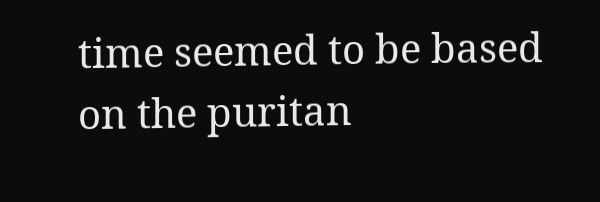time seemed to be based on the puritan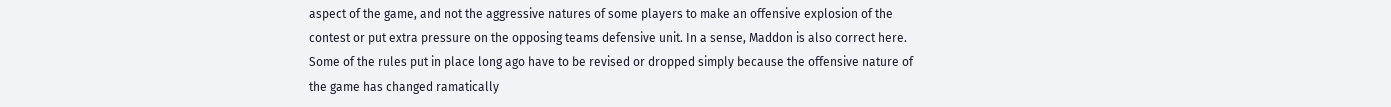aspect of the game, and not the aggressive natures of some players to make an offensive explosion of the contest or put extra pressure on the opposing teams defensive unit. In a sense, Maddon is also correct here. Some of the rules put in place long ago have to be revised or dropped simply because the offensive nature of the game has changed ramatically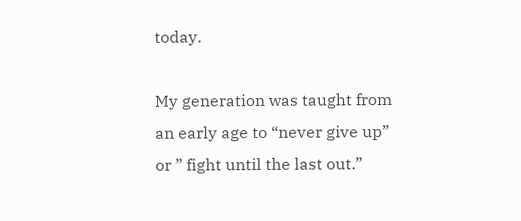today.

My generation was taught from an early age to “never give up” or ” fight until the last out.”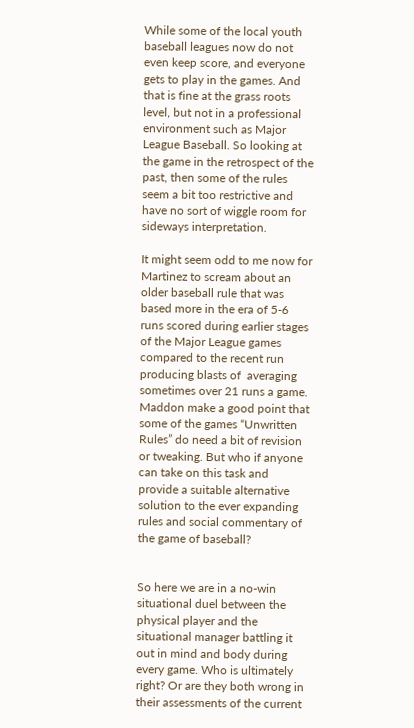While some of the local youth baseball leagues now do not even keep score, and everyone gets to play in the games. And that is fine at the grass roots level, but not in a professional environment such as Major League Baseball. So looking at the game in the retrospect of the past, then some of the rules seem a bit too restrictive and have no sort of wiggle room for sideways interpretation.

It might seem odd to me now for Martinez to scream about an older baseball rule that was based more in the era of 5-6 runs scored during earlier stages of the Major League games compared to the recent run producing blasts of  averaging sometimes over 21 runs a game. Maddon make a good point that some of the games “Unwritten Rules” do need a bit of revision or tweaking. But who if anyone can take on this task and provide a suitable alternative solution to the ever expanding rules and social commentary of the game of baseball?


So here we are in a no-win situational duel between the physical player and the situational manager battling it out in mind and body during every game. Who is ultimately right? Or are they both wrong in their assessments of the current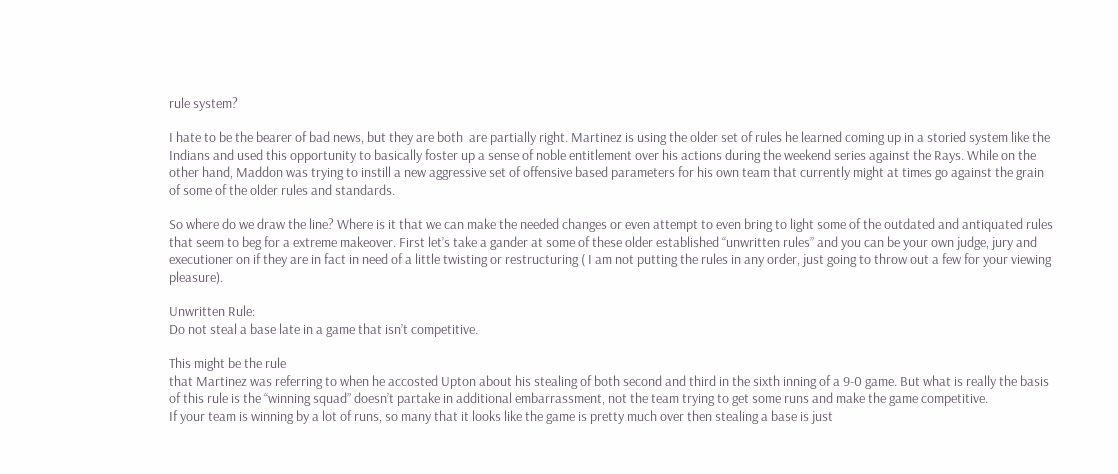rule system?

I hate to be the bearer of bad news, but they are both  are partially right. Martinez is using the older set of rules he learned coming up in a storied system like the Indians and used this opportunity to basically foster up a sense of noble entitlement over his actions during the weekend series against the Rays. While on the other hand, Maddon was trying to instill a new aggressive set of offensive based parameters for his own team that currently might at times go against the grain of some of the older rules and standards.

So where do we draw the line? Where is it that we can make the needed changes or even attempt to even bring to light some of the outdated and antiquated rules that seem to beg for a extreme makeover. First let’s take a gander at some of these older established “unwritten rules” and you can be your own judge, jury and executioner on if they are in fact in need of a little twisting or restructuring ( I am not putting the rules in any order, just going to throw out a few for your viewing pleasure).

Unwritten Rule:
Do not steal a base late in a game that isn’t competitive.

This might be the rule
that Martinez was referring to when he accosted Upton about his stealing of both second and third in the sixth inning of a 9-0 game. But what is really the basis of this rule is the “winning squad” doesn’t partake in additional embarrassment, not the team trying to get some runs and make the game competitive.
If your team is winning by a lot of runs, so many that it looks like the game is pretty much over then stealing a base is just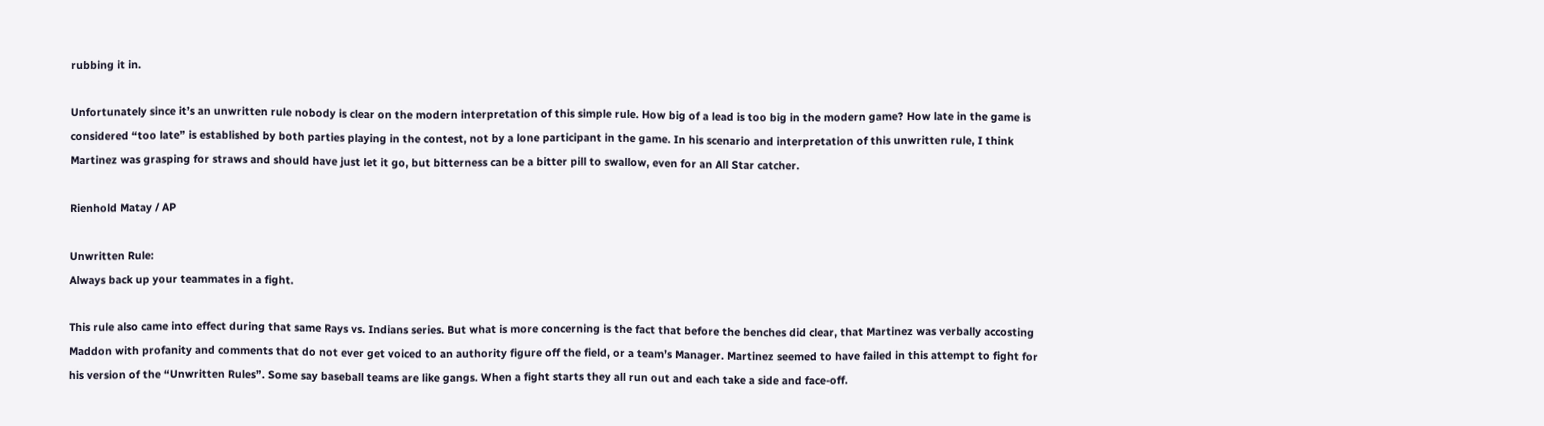rubbing it in.

Unfortunately since it’s an unwritten rule nobody is clear on the modern interpretation of this simple rule. How big of a lead is too big in the modern game? How late in the game is considered “too late” is established by both parties playing in the contest, not by a lone participant in the game. In his scenario and interpretation of this unwritten rule, I think Martinez was grasping for straws and should have just let it go, but bitterness can be a bitter pill to swallow, even for an All Star catcher.

Rienhold Matay / AP

Unwritten Rule:
Always back up your teammates in a fight.

This rule also came into effect during that same Rays vs. Indians series. But what is more concerning is the fact that before the benches did clear, that Martinez was verbally accosting Maddon with profanity and comments that do not ever get voiced to an authority figure off the field, or a team’s Manager. Martinez seemed to have failed in this attempt to fight for his version of the “Unwritten Rules”. Some say baseball teams are like gangs. When a fight starts they all run out and each take a side and face-off.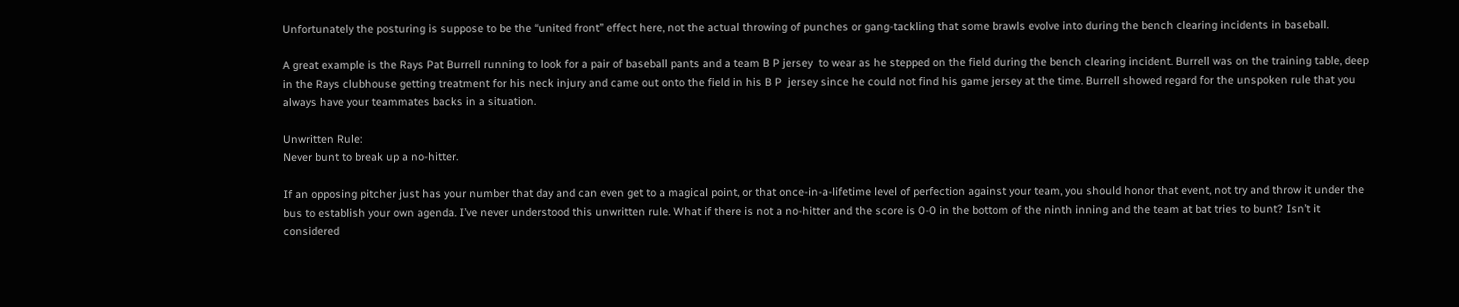Unfortunately the posturing is suppose to be the “united front” effect here, not the actual throwing of punches or gang-tackling that some brawls evolve into during the bench clearing incidents in baseball.

A great example is the Rays Pat Burrell running to look for a pair of baseball pants and a team B P jersey  to wear as he stepped on the field during the bench clearing incident. Burrell was on the training table, deep in the Rays clubhouse getting treatment for his neck injury and came out onto the field in his B P  jersey since he could not find his game jersey at the time. Burrell showed regard for the unspoken rule that you always have your teammates backs in a situation.

Unwritten Rule:
Never bunt to break up a no-hitter.

If an opposing pitcher just has your number that day and can even get to a magical point, or that once-in-a-lifetime level of perfection against your team, you should honor that event, not try and throw it under the bus to establish your own agenda. I’ve never understood this unwritten rule. What if there is not a no-hitter and the score is 0-0 in the bottom of the ninth inning and the team at bat tries to bunt? Isn’t it considered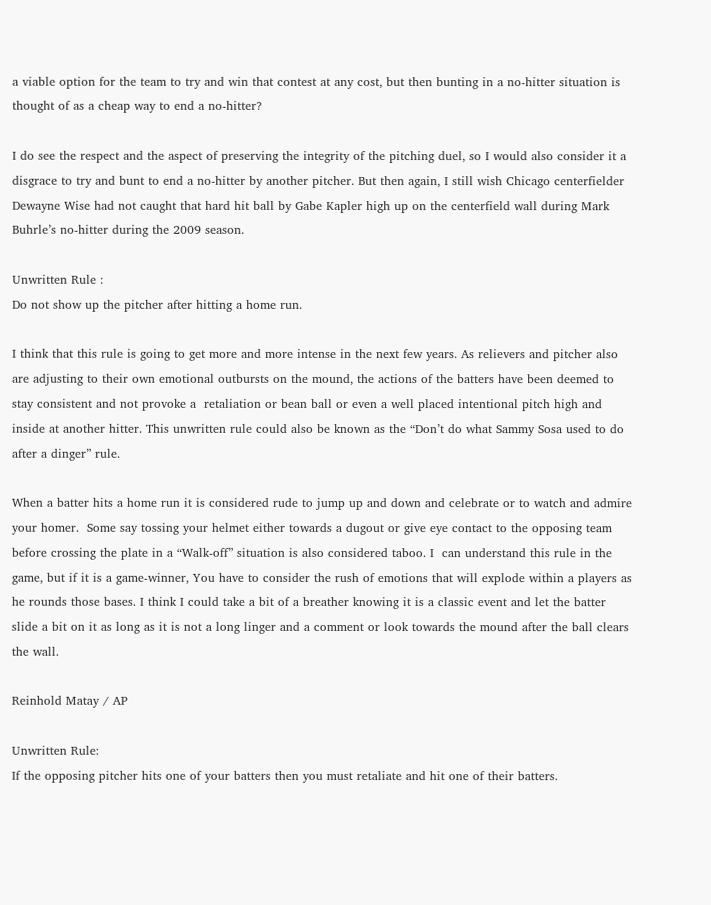a viable option for the team to try and win that contest at any cost, but then bunting in a no-hitter situation is thought of as a cheap way to end a no-hitter?

I do see the respect and the aspect of preserving the integrity of the pitching duel, so I would also consider it a disgrace to try and bunt to end a no-hitter by another pitcher. But then again, I still wish Chicago centerfielder Dewayne Wise had not caught that hard hit ball by Gabe Kapler high up on the centerfield wall during Mark Buhrle’s no-hitter during the 2009 season.

Unwritten Rule :
Do not show up the pitcher after hitting a home run.

I think that this rule is going to get more and more intense in the next few years. As relievers and pitcher also  are adjusting to their own emotional outbursts on the mound, the actions of the batters have been deemed to stay consistent and not provoke a  retaliation or bean ball or even a well placed intentional pitch high and inside at another hitter. This unwritten rule could also be known as the “Don’t do what Sammy Sosa used to do after a dinger” rule.

When a batter hits a home run it is considered rude to jump up and down and celebrate or to watch and admire your homer.  Some say tossing your helmet either towards a dugout or give eye contact to the opposing team before crossing the plate in a “Walk-off” situation is also considered taboo. I  can understand this rule in the game, but if it is a game-winner, You have to consider the rush of emotions that will explode within a players as he rounds those bases. I think I could take a bit of a breather knowing it is a classic event and let the batter slide a bit on it as long as it is not a long linger and a comment or look towards the mound after the ball clears the wall.

Reinhold Matay / AP

Unwritten Rule:
If the opposing pitcher hits one of your batters then you must retaliate and hit one of their batters.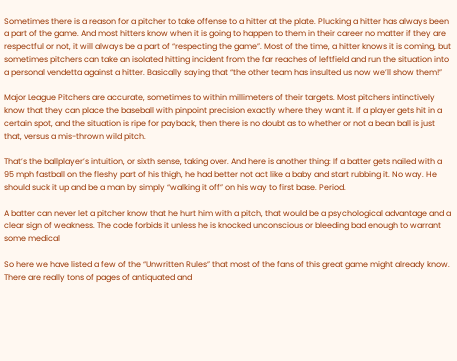Sometimes there is a reason for a pitcher to take offense to a hitter at the plate. Plucking a hitter has always been a part of the game. And most hitters know when it is going to happen to them in their career no matter if they are respectful or not, it will always be a part of “respecting the game”. Most of the time, a hitter knows it is coming, but sometimes pitchers can take an isolated hitting incident from the far reaches of leftfield and run the situation into a personal vendetta against a hitter. Basically saying that “the other team has insulted us now we’ll show them!”

Major League Pitchers are accurate, sometimes to within millimeters of their targets. Most pitchers intinctively know that they can place the baseball with pinpoint precision exactly where they want it. If a player gets hit in a certain spot, and the situation is ripe for payback, then there is no doubt as to whether or not a bean ball is just that, versus a mis-thrown wild pitch.

That’s the ballplayer’s intuition, or sixth sense, taking over. And here is another thing: If a batter gets nailed with a 95 mph fastball on the fleshy part of his thigh, he had better not act like a baby and start rubbing it. No way. He should suck it up and be a man by simply “walking it off” on his way to first base. Period.

A batter can never let a pitcher know that he hurt him with a pitch, that would be a psychological advantage and a clear sign of weakness. The code forbids it unless he is knocked unconscious or bleeding bad enough to warrant some medical

So here we have listed a few of the “Unwritten Rules” that most of the fans of this great game might already know. There are really tons of pages of antiquated and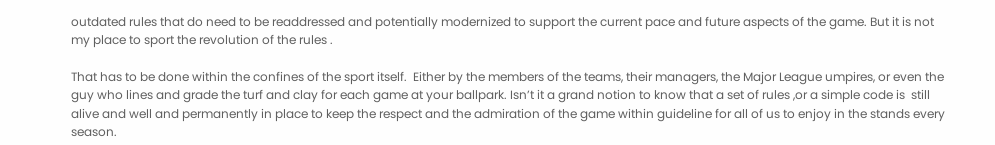outdated rules that do need to be readdressed and potentially modernized to support the current pace and future aspects of the game. But it is not my place to sport the revolution of the rules .

That has to be done within the confines of the sport itself.  Either by the members of the teams, their managers, the Major League umpires, or even the guy who lines and grade the turf and clay for each game at your ballpark. Isn’t it a grand notion to know that a set of rules ,or a simple code is  still alive and well and permanently in place to keep the respect and the admiration of the game within guideline for all of us to enjoy in the stands every season.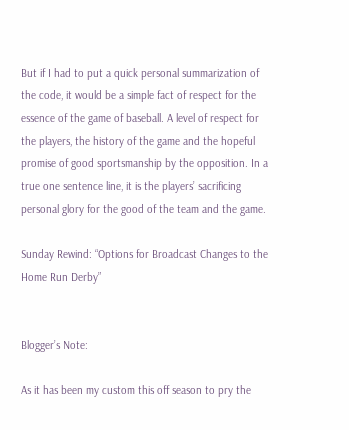But if I had to put a quick personal summarization of the code, it would be a simple fact of respect for the essence of the game of baseball. A level of respect for the players, the history of the game and the hopeful promise of good sportsmanship by the opposition. In a true one sentence line, it is the players’ sacrificing personal glory for the good of the team and the game.

Sunday Rewind: “Options for Broadcast Changes to the Home Run Derby”


Blogger’s Note:

As it has been my custom this off season to pry the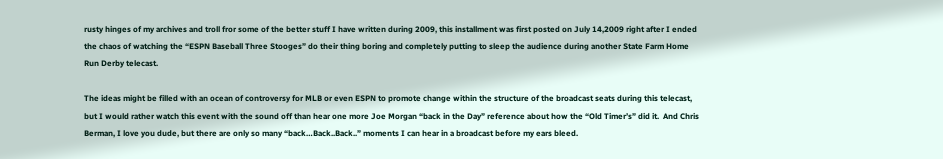rusty hinges of my archives and troll fror some of the better stuff I have written during 2009, this installment was first posted on July 14,2009 right after I ended the chaos of watching the “ESPN Baseball Three Stooges” do their thing boring and completely putting to sleep the audience during another State Farm Home Run Derby telecast.

The ideas might be filled with an ocean of controversy for MLB or even ESPN to promote change within the structure of the broadcast seats during this telecast, but I would rather watch this event with the sound off than hear one more Joe Morgan “back in the Day” reference about how the “Old Timer’s” did it.  And Chris Berman, I love you dude, but there are only so many “back…Back..Back..” moments I can hear in a broadcast before my ears bleed.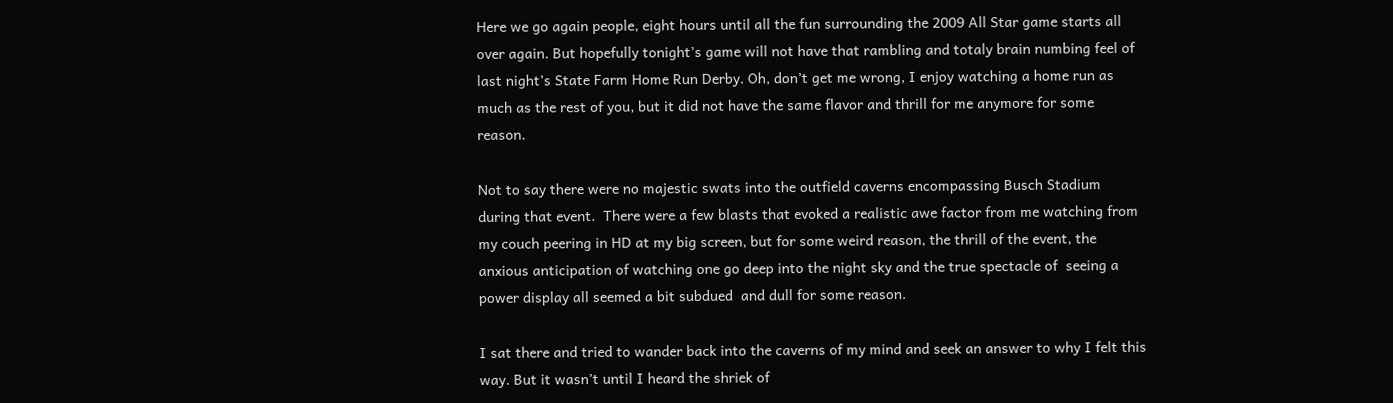Here we go again people, eight hours until all the fun surrounding the 2009 All Star game starts all over again. But hopefully tonight’s game will not have that rambling and totaly brain numbing feel of last night’s State Farm Home Run Derby. Oh, don’t get me wrong, I enjoy watching a home run as much as the rest of you, but it did not have the same flavor and thrill for me anymore for some reason.

Not to say there were no majestic swats into the outfield caverns encompassing Busch Stadium during that event.  There were a few blasts that evoked a realistic awe factor from me watching from my couch peering in HD at my big screen, but for some weird reason, the thrill of the event, the anxious anticipation of watching one go deep into the night sky and the true spectacle of  seeing a power display all seemed a bit subdued  and dull for some reason.

I sat there and tried to wander back into the caverns of my mind and seek an answer to why I felt this way. But it wasn’t until I heard the shriek of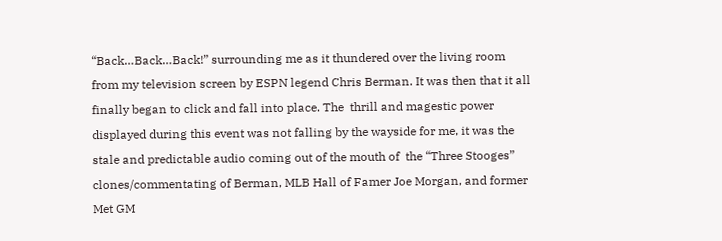“Back…Back…Back!” surrounding me as it thundered over the living room from my television screen by ESPN legend Chris Berman. It was then that it all finally began to click and fall into place. The  thrill and magestic power displayed during this event was not falling by the wayside for me, it was the stale and predictable audio coming out of the mouth of  the “Three Stooges” clones/commentating of Berman, MLB Hall of Famer Joe Morgan, and former Met GM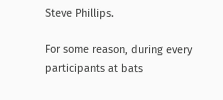Steve Phillips.

For some reason, during every participants at bats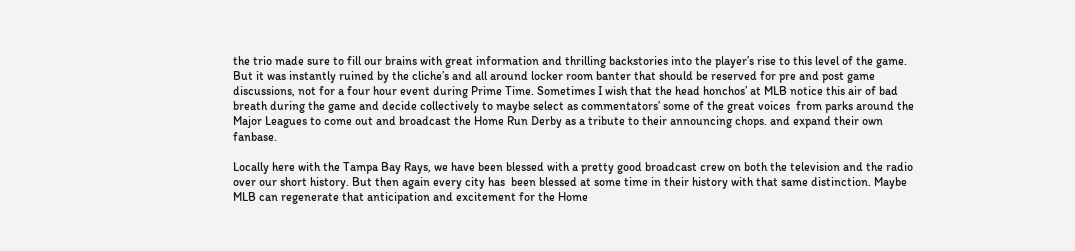the trio made sure to fill our brains with great information and thrilling backstories into the player’s rise to this level of the game. But it was instantly ruined by the cliche’s and all around locker room banter that should be reserved for pre and post game discussions, not for a four hour event during Prime Time. Sometimes I wish that the head honchos’ at MLB notice this air of bad breath during the game and decide collectively to maybe select as commentators’ some of the great voices  from parks around the Major Leagues to come out and broadcast the Home Run Derby as a tribute to their announcing chops. and expand their own fanbase.

Locally here with the Tampa Bay Rays, we have been blessed with a pretty good broadcast crew on both the television and the radio over our short history. But then again every city has  been blessed at some time in their history with that same distinction. Maybe MLB can regenerate that anticipation and excitement for the Home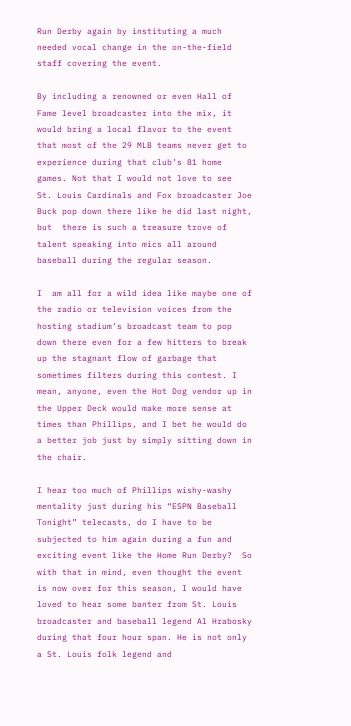Run Derby again by instituting a much needed vocal change in the on-the-field staff covering the event.

By including a renowned or even Hall of Fame level broadcaster into the mix, it would bring a local flavor to the event that most of the 29 MLB teams never get to experience during that club’s 81 home games. Not that I would not love to see  St. Louis Cardinals and Fox broadcaster Joe Buck pop down there like he did last night, but  there is such a treasure trove of talent speaking into mics all around baseball during the regular season.

I  am all for a wild idea like maybe one of the radio or television voices from the hosting stadium’s broadcast team to pop down there even for a few hitters to break up the stagnant flow of garbage that sometimes filters during this contest. I mean, anyone, even the Hot Dog vendor up in the Upper Deck would make more sense at times than Phillips, and I bet he would do a better job just by simply sitting down in the chair.

I hear too much of Phillips wishy-washy mentality just during his “ESPN Baseball Tonight” telecasts, do I have to be subjected to him again during a fun and exciting event like the Home Run Derby?  So with that in mind, even thought the event is now over for this season, I would have loved to hear some banter from St. Louis broadcaster and baseball legend Al Hrabosky during that four hour span. He is not only a St. Louis folk legend and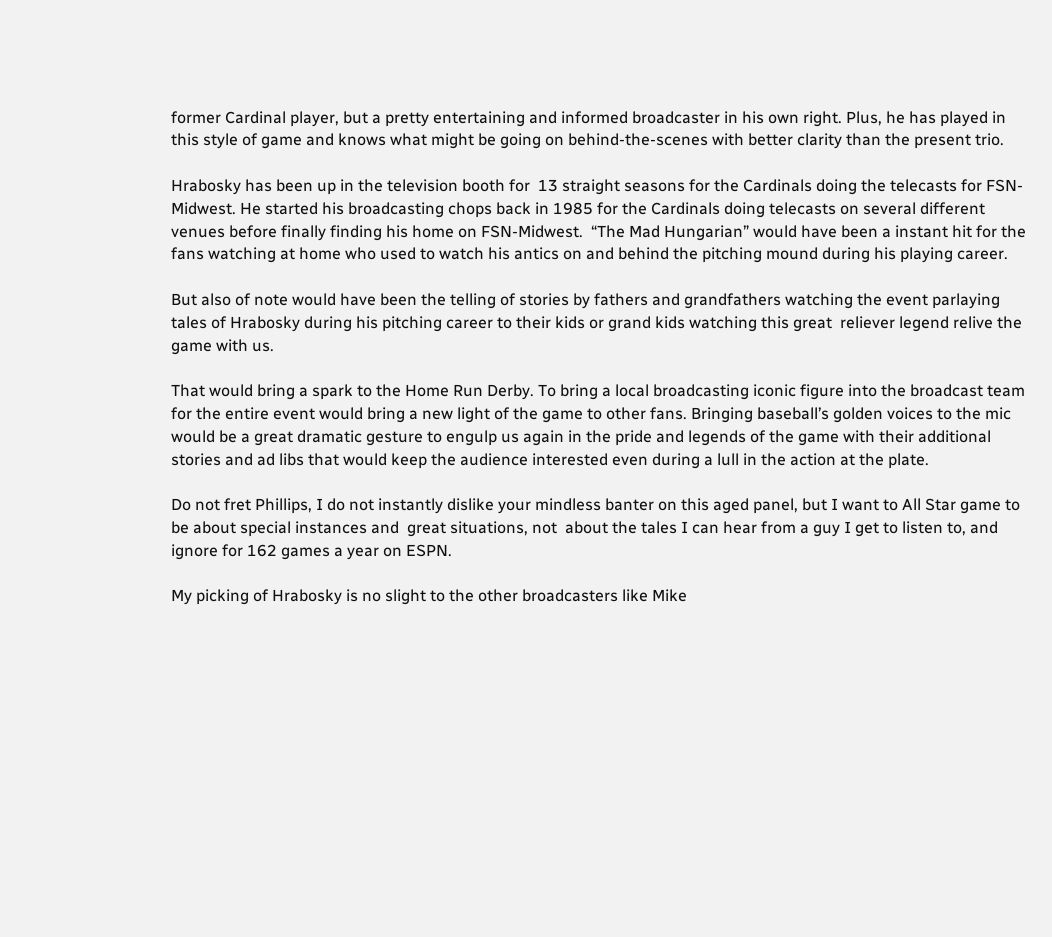former Cardinal player, but a pretty entertaining and informed broadcaster in his own right. Plus, he has played in this style of game and knows what might be going on behind-the-scenes with better clarity than the present trio.

Hrabosky has been up in the television booth for  13 straight seasons for the Cardinals doing the telecasts for FSN-Midwest. He started his broadcasting chops back in 1985 for the Cardinals doing telecasts on several different venues before finally finding his home on FSN-Midwest.  “The Mad Hungarian” would have been a instant hit for the fans watching at home who used to watch his antics on and behind the pitching mound during his playing career.

But also of note would have been the telling of stories by fathers and grandfathers watching the event parlaying tales of Hrabosky during his pitching career to their kids or grand kids watching this great  reliever legend relive the game with us.

That would bring a spark to the Home Run Derby. To bring a local broadcasting iconic figure into the broadcast team for the entire event would bring a new light of the game to other fans. Bringing baseball’s golden voices to the mic would be a great dramatic gesture to engulp us again in the pride and legends of the game with their additional stories and ad libs that would keep the audience interested even during a lull in the action at the plate.

Do not fret Phillips, I do not instantly dislike your mindless banter on this aged panel, but I want to All Star game to be about special instances and  great situations, not  about the tales I can hear from a guy I get to listen to, and ignore for 162 games a year on ESPN.

My picking of Hrabosky is no slight to the other broadcasters like Mike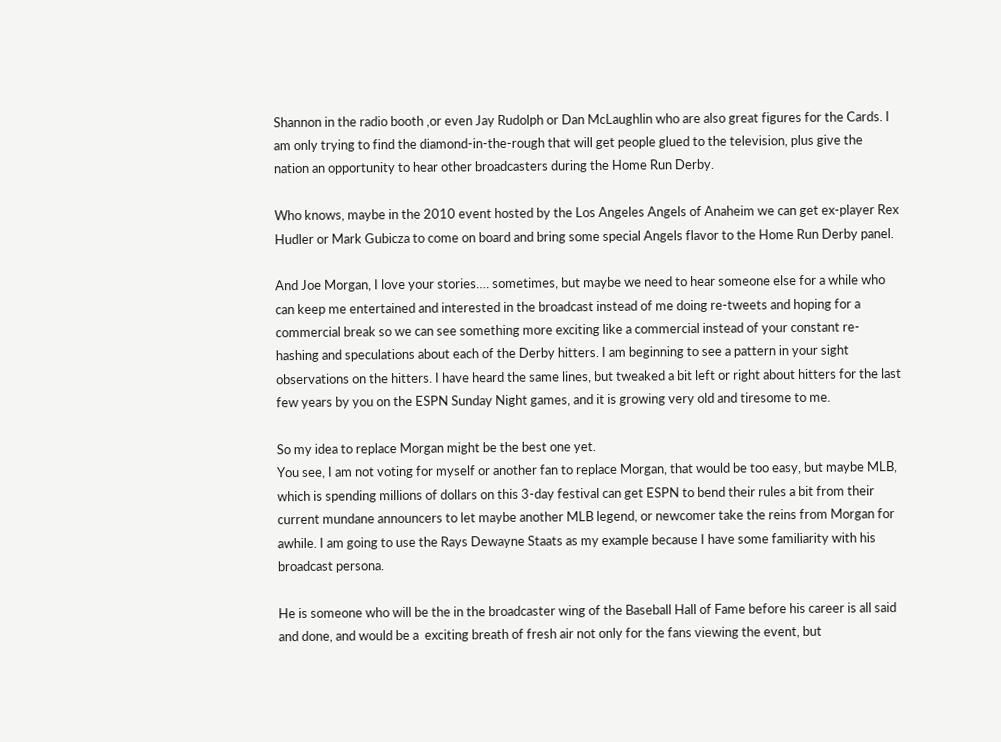Shannon in the radio booth ,or even Jay Rudolph or Dan McLaughlin who are also great figures for the Cards. I am only trying to find the diamond-in-the-rough that will get people glued to the television, plus give the nation an opportunity to hear other broadcasters during the Home Run Derby.

Who knows, maybe in the 2010 event hosted by the Los Angeles Angels of Anaheim we can get ex-player Rex Hudler or Mark Gubicza to come on board and bring some special Angels flavor to the Home Run Derby panel.

And Joe Morgan, I love your stories…. sometimes, but maybe we need to hear someone else for a while who can keep me entertained and interested in the broadcast instead of me doing re-tweets and hoping for a commercial break so we can see something more exciting like a commercial instead of your constant re-hashing and speculations about each of the Derby hitters. I am beginning to see a pattern in your sight observations on the hitters. I have heard the same lines, but tweaked a bit left or right about hitters for the last few years by you on the ESPN Sunday Night games, and it is growing very old and tiresome to me.

So my idea to replace Morgan might be the best one yet.
You see, I am not voting for myself or another fan to replace Morgan, that would be too easy, but maybe MLB, which is spending millions of dollars on this 3-day festival can get ESPN to bend their rules a bit from their current mundane announcers to let maybe another MLB legend, or newcomer take the reins from Morgan for awhile. I am going to use the Rays Dewayne Staats as my example because I have some familiarity with his broadcast persona.

He is someone who will be the in the broadcaster wing of the Baseball Hall of Fame before his career is all said and done, and would be a  exciting breath of fresh air not only for the fans viewing the event, but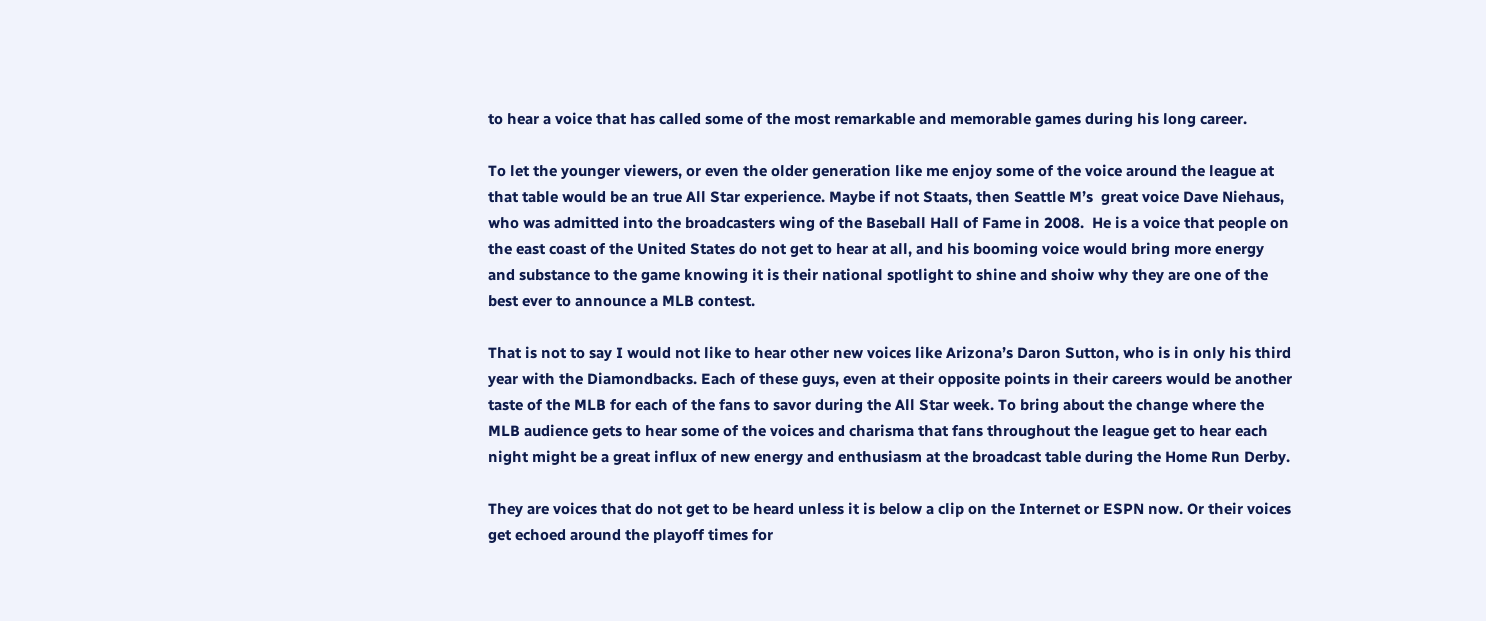to hear a voice that has called some of the most remarkable and memorable games during his long career.

To let the younger viewers, or even the older generation like me enjoy some of the voice around the league at that table would be an true All Star experience. Maybe if not Staats, then Seattle M’s  great voice Dave Niehaus, who was admitted into the broadcasters wing of the Baseball Hall of Fame in 2008.  He is a voice that people on the east coast of the United States do not get to hear at all, and his booming voice would bring more energy and substance to the game knowing it is their national spotlight to shine and shoiw why they are one of the best ever to announce a MLB contest.

That is not to say I would not like to hear other new voices like Arizona’s Daron Sutton, who is in only his third year with the Diamondbacks. Each of these guys, even at their opposite points in their careers would be another taste of the MLB for each of the fans to savor during the All Star week. To bring about the change where the MLB audience gets to hear some of the voices and charisma that fans throughout the league get to hear each night might be a great influx of new energy and enthusiasm at the broadcast table during the Home Run Derby.

They are voices that do not get to be heard unless it is below a clip on the Internet or ESPN now. Or their voices get echoed around the playoff times for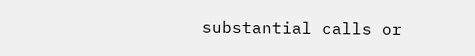substantial calls or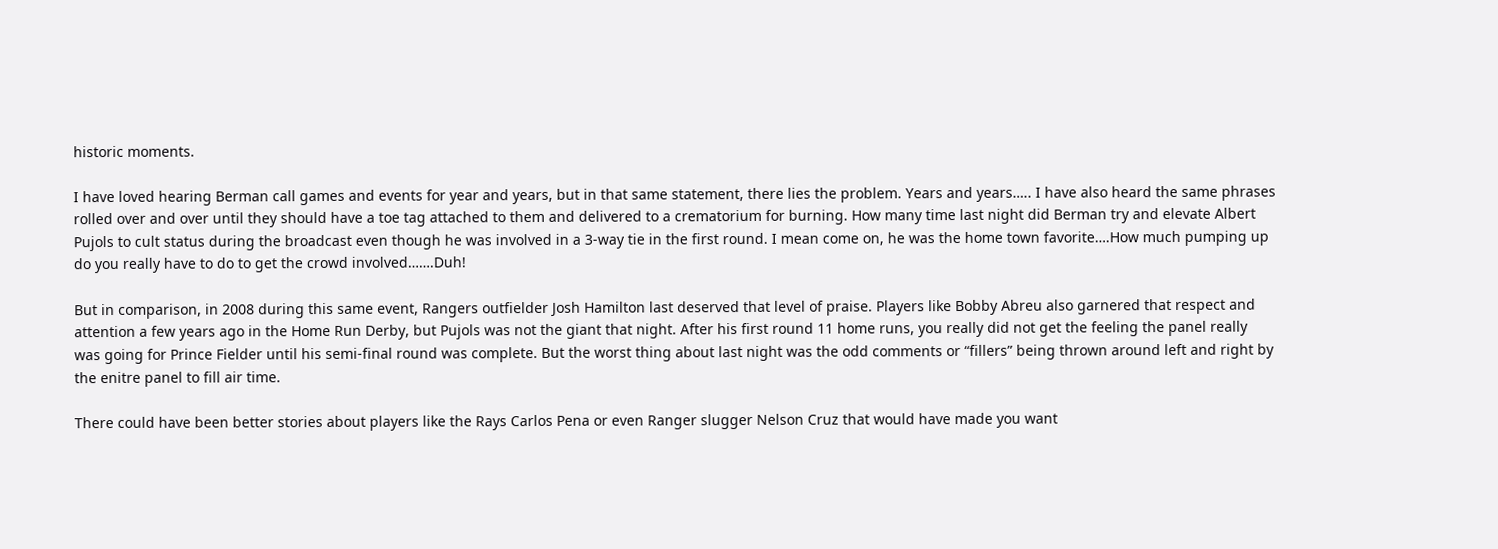historic moments.

I have loved hearing Berman call games and events for year and years, but in that same statement, there lies the problem. Years and years….. I have also heard the same phrases rolled over and over until they should have a toe tag attached to them and delivered to a crematorium for burning. How many time last night did Berman try and elevate Albert Pujols to cult status during the broadcast even though he was involved in a 3-way tie in the first round. I mean come on, he was the home town favorite….How much pumping up do you really have to do to get the crowd involved…….Duh!

But in comparison, in 2008 during this same event, Rangers outfielder Josh Hamilton last deserved that level of praise. Players like Bobby Abreu also garnered that respect and attention a few years ago in the Home Run Derby, but Pujols was not the giant that night. After his first round 11 home runs, you really did not get the feeling the panel really was going for Prince Fielder until his semi-final round was complete. But the worst thing about last night was the odd comments or “fillers” being thrown around left and right by the enitre panel to fill air time.

There could have been better stories about players like the Rays Carlos Pena or even Ranger slugger Nelson Cruz that would have made you want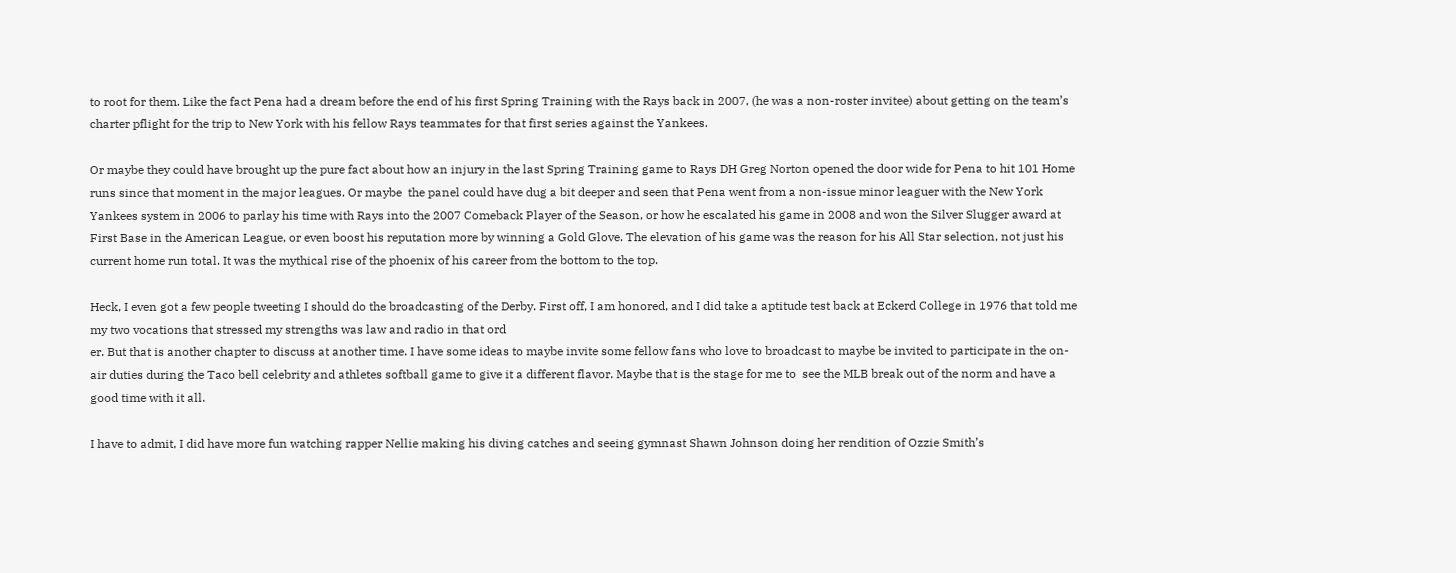to root for them. Like the fact Pena had a dream before the end of his first Spring Training with the Rays back in 2007, (he was a non-roster invitee) about getting on the team’s charter pflight for the trip to New York with his fellow Rays teammates for that first series against the Yankees.

Or maybe they could have brought up the pure fact about how an injury in the last Spring Training game to Rays DH Greg Norton opened the door wide for Pena to hit 101 Home runs since that moment in the major leagues. Or maybe  the panel could have dug a bit deeper and seen that Pena went from a non-issue minor leaguer with the New York Yankees system in 2006 to parlay his time with Rays into the 2007 Comeback Player of the Season, or how he escalated his game in 2008 and won the Silver Slugger award at First Base in the American League, or even boost his reputation more by winning a Gold Glove. The elevation of his game was the reason for his All Star selection, not just his current home run total. It was the mythical rise of the phoenix of his career from the bottom to the top.

Heck, I even got a few people tweeting I should do the broadcasting of the Derby. First off, I am honored, and I did take a aptitude test back at Eckerd College in 1976 that told me my two vocations that stressed my strengths was law and radio in that ord
er. But that is another chapter to discuss at another time. I have some ideas to maybe invite some fellow fans who love to broadcast to maybe be invited to participate in the on-air duties during the Taco bell celebrity and athletes softball game to give it a different flavor. Maybe that is the stage for me to  see the MLB break out of the norm and have a good time with it all.

I have to admit, I did have more fun watching rapper Nellie making his diving catches and seeing gymnast Shawn Johnson doing her rendition of Ozzie Smith’s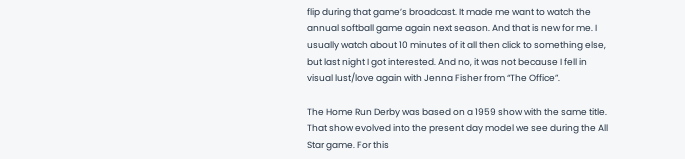flip during that game’s broadcast. It made me want to watch the annual softball game again next season. And that is new for me. I usually watch about 10 minutes of it all then click to something else, but last night I got interested. And no, it was not because I fell in visual lust/love again with Jenna Fisher from “The Office”.

The Home Run Derby was based on a 1959 show with the same title. That show evolved into the present day model we see during the All Star game. For this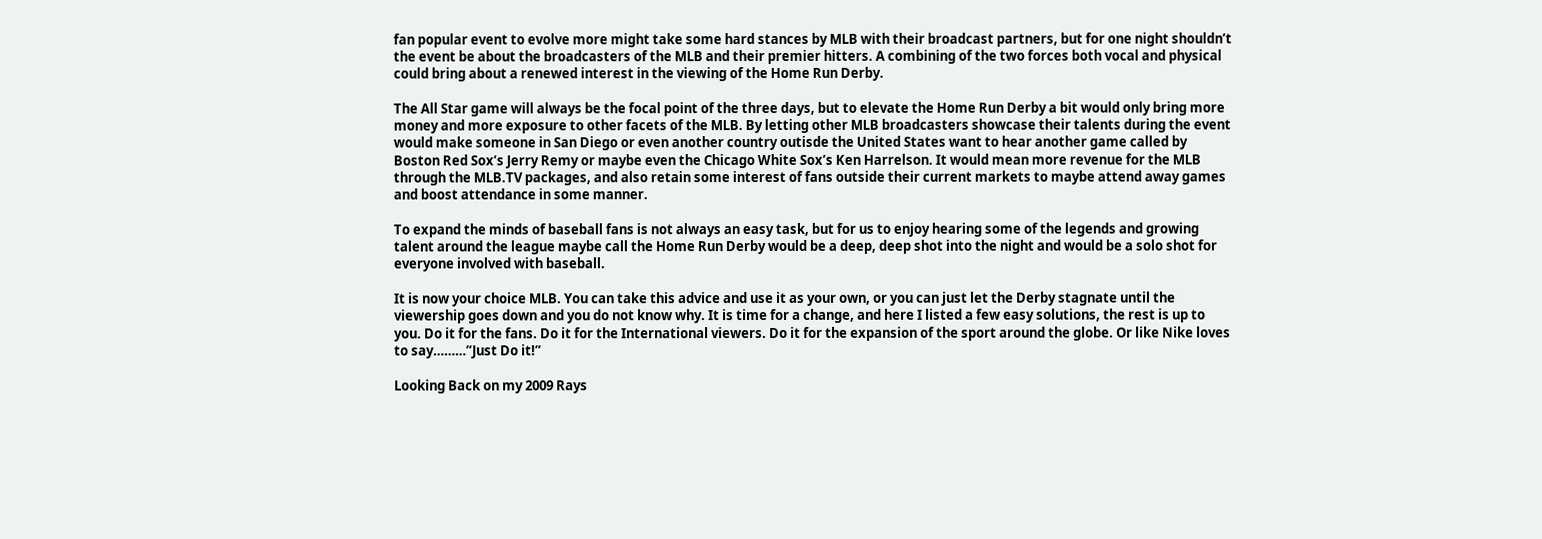fan popular event to evolve more might take some hard stances by MLB with their broadcast partners, but for one night shouldn’t the event be about the broadcasters of the MLB and their premier hitters. A combining of the two forces both vocal and physical could bring about a renewed interest in the viewing of the Home Run Derby.

The All Star game will always be the focal point of the three days, but to elevate the Home Run Derby a bit would only bring more money and more exposure to other facets of the MLB. By letting other MLB broadcasters showcase their talents during the event would make someone in San Diego or even another country outisde the United States want to hear another game called by Boston Red Sox’s Jerry Remy or maybe even the Chicago White Sox’s Ken Harrelson. It would mean more revenue for the MLB through the MLB.TV packages, and also retain some interest of fans outside their current markets to maybe attend away games and boost attendance in some manner.

To expand the minds of baseball fans is not always an easy task, but for us to enjoy hearing some of the legends and growing talent around the league maybe call the Home Run Derby would be a deep, deep shot into the night and would be a solo shot for everyone involved with baseball.

It is now your choice MLB. You can take this advice and use it as your own, or you can just let the Derby stagnate until the viewership goes down and you do not know why. It is time for a change, and here I listed a few easy solutions, the rest is up to you. Do it for the fans. Do it for the International viewers. Do it for the expansion of the sport around the globe. Or like Nike loves to say………”Just Do it!”

Looking Back on my 2009 Rays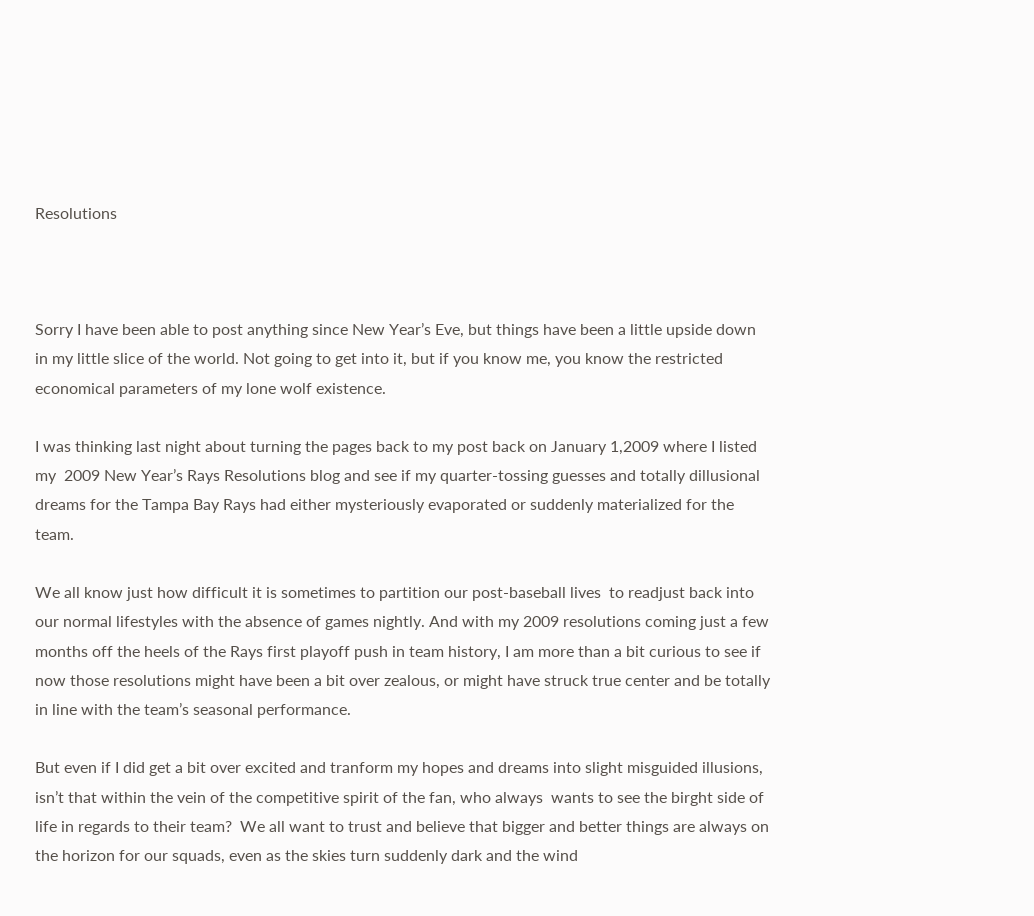Resolutions



Sorry I have been able to post anything since New Year’s Eve, but things have been a little upside down in my little slice of the world. Not going to get into it, but if you know me, you know the restricted economical parameters of my lone wolf existence.

I was thinking last night about turning the pages back to my post back on January 1,2009 where I listed my  2009 New Year’s Rays Resolutions blog and see if my quarter-tossing guesses and totally dillusional dreams for the Tampa Bay Rays had either mysteriously evaporated or suddenly materialized for the team.

We all know just how difficult it is sometimes to partition our post-baseball lives  to readjust back into our normal lifestyles with the absence of games nightly. And with my 2009 resolutions coming just a few months off the heels of the Rays first playoff push in team history, I am more than a bit curious to see if now those resolutions might have been a bit over zealous, or might have struck true center and be totally in line with the team’s seasonal performance.

But even if I did get a bit over excited and tranform my hopes and dreams into slight misguided illusions, isn’t that within the vein of the competitive spirit of the fan, who always  wants to see the birght side of life in regards to their team?  We all want to trust and believe that bigger and better things are always on the horizon for our squads, even as the skies turn suddenly dark and the wind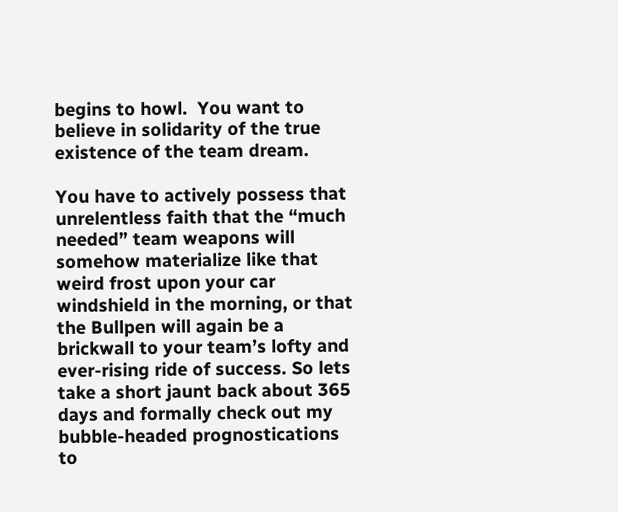begins to howl.  You want to believe in solidarity of the true existence of the team dream.

You have to actively possess that unrelentless faith that the “much needed” team weapons will somehow materialize like that weird frost upon your car windshield in the morning, or that the Bullpen will again be a brickwall to your team’s lofty and ever-rising ride of success. So lets take a short jaunt back about 365 days and formally check out my bubble-headed prognostications to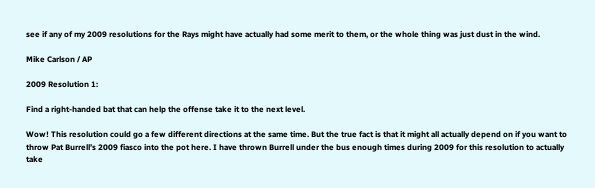see if any of my 2009 resolutions for the Rays might have actually had some merit to them, or the whole thing was just dust in the wind.

Mike Carlson / AP

2009 Resolution 1:

Find a right-handed bat that can help the offense take it to the next level.

Wow! This resolution could go a few different directions at the same time. But the true fact is that it might all actually depend on if you want to throw Pat Burrell’s 2009 fiasco into the pot here. I have thrown Burrell under the bus enough times during 2009 for this resolution to actually take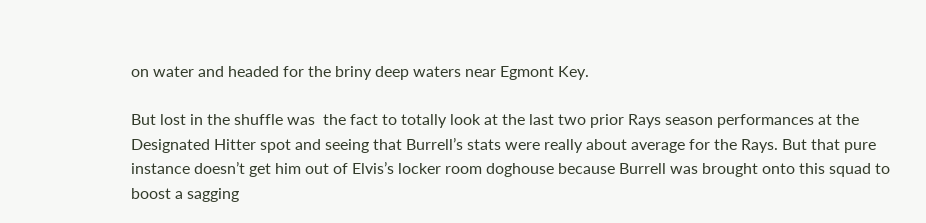on water and headed for the briny deep waters near Egmont Key.

But lost in the shuffle was  the fact to totally look at the last two prior Rays season performances at the Designated Hitter spot and seeing that Burrell’s stats were really about average for the Rays. But that pure instance doesn’t get him out of Elvis’s locker room doghouse because Burrell was brought onto this squad to boost a sagging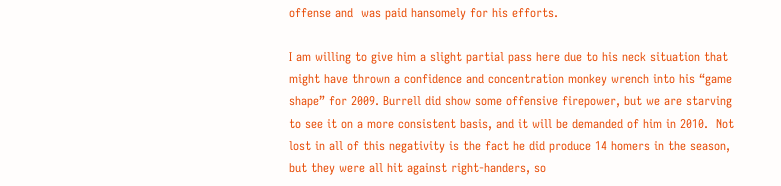offense and  was paid hansomely for his efforts.

I am willing to give him a slight partial pass here due to his neck situation that might have thrown a confidence and concentration monkey wrench into his “game shape” for 2009. Burrell did show some offensive firepower, but we are starving to see it on a more consistent basis, and it will be demanded of him in 2010.  Not lost in all of this negativity is the fact he did produce 14 homers in the season, but they were all hit against right-handers, so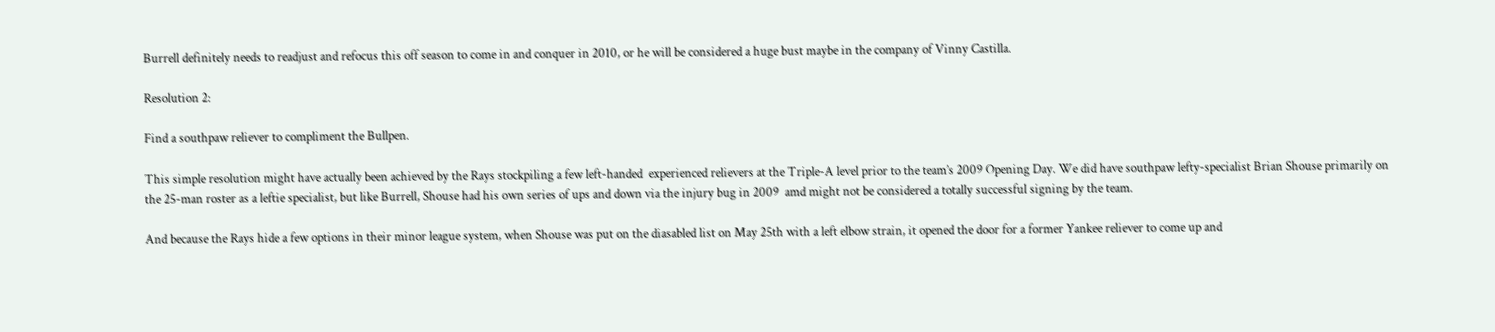Burrell definitely needs to readjust and refocus this off season to come in and conquer in 2010, or he will be considered a huge bust maybe in the company of Vinny Castilla.

Resolution 2:

Find a southpaw reliever to compliment the Bullpen.

This simple resolution might have actually been achieved by the Rays stockpiling a few left-handed  experienced relievers at the Triple-A level prior to the team’s 2009 Opening Day. We did have southpaw lefty-specialist Brian Shouse primarily on the 25-man roster as a leftie specialist, but like Burrell, Shouse had his own series of ups and down via the injury bug in 2009  amd might not be considered a totally successful signing by the team.

And because the Rays hide a few options in their minor league system, when Shouse was put on the diasabled list on May 25th with a left elbow strain, it opened the door for a former Yankee reliever to come up and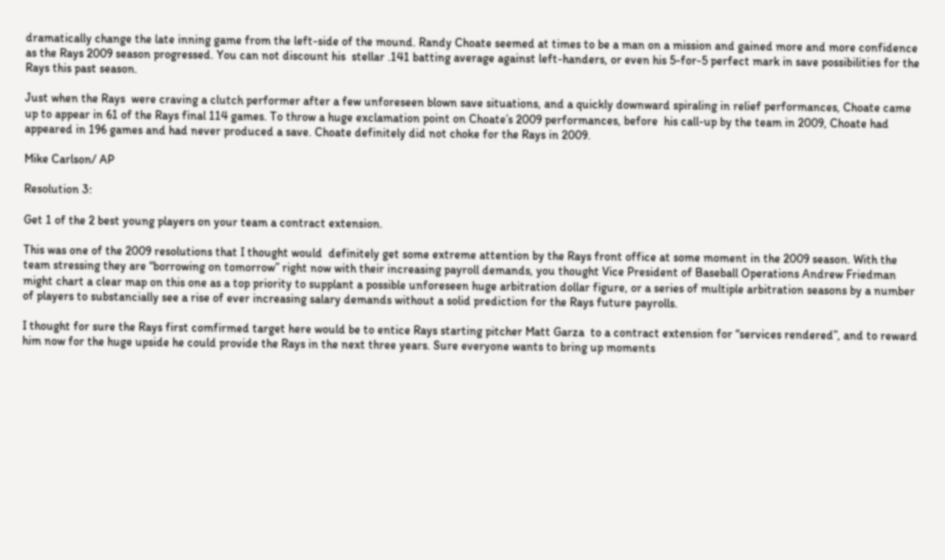dramatically change the late inning game from the left-side of the mound. Randy Choate seemed at times to be a man on a mission and gained more and more confidence as the Rays 2009 season progressed. You can not discount his  stellar .141 batting average against left-handers, or even his 5-for-5 perfect mark in save possibilities for the Rays this past season.

Just when the Rays  were craving a clutch performer after a few unforeseen blown save situations, and a quickly downward spiraling in relief performances, Choate came up to appear in 61 of the Rays final 114 games. To throw a huge exclamation point on Choate’s 2009 performances, before  his call-up by the team in 2009, Choate had appeared in 196 games and had never produced a save. Choate definitely did not choke for the Rays in 2009.

Mike Carlson/ AP

Resolution 3:

Get 1 of the 2 best young players on your team a contract extension.

This was one of the 2009 resolutions that I thought would  definitely get some extreme attention by the Rays front office at some moment in the 2009 season. With the team stressing they are “borrowing on tomorrow” right now with their increasing payroll demands, you thought Vice President of Baseball Operations Andrew Friedman might chart a clear map on this one as a top priority to supplant a possible unforeseen huge arbitration dollar figure, or a series of multiple arbitration seasons by a number of players to substancially see a rise of ever increasing salary demands without a solid prediction for the Rays future payrolls.

I thought for sure the Rays first comfirmed target here would be to entice Rays starting pitcher Matt Garza  to a contract extension for “services rendered”, and to reward him now for the huge upside he could provide the Rays in the next three years. Sure everyone wants to bring up moments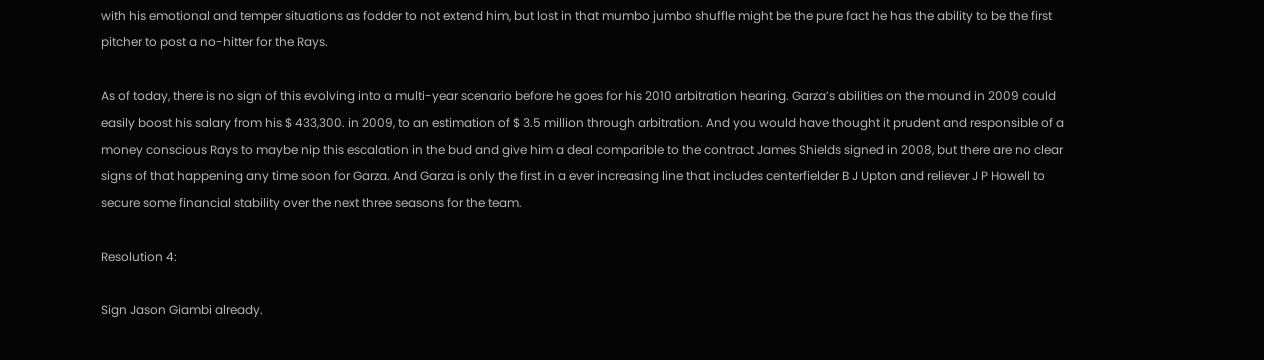with his emotional and temper situations as fodder to not extend him, but lost in that mumbo jumbo shuffle might be the pure fact he has the ability to be the first pitcher to post a no-hitter for the Rays.

As of today, there is no sign of this evolving into a multi-year scenario before he goes for his 2010 arbitration hearing. Garza’s abilities on the mound in 2009 could easily boost his salary from his $ 433,300. in 2009, to an estimation of $ 3.5 million through arbitration. And you would have thought it prudent and responsible of a money conscious Rays to maybe nip this escalation in the bud and give him a deal comparible to the contract James Shields signed in 2008, but there are no clear signs of that happening any time soon for Garza. And Garza is only the first in a ever increasing line that includes centerfielder B J Upton and reliever J P Howell to secure some financial stability over the next three seasons for the team.

Resolution 4:

Sign Jason Giambi already.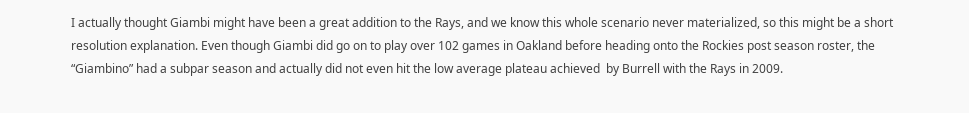I actually thought Giambi might have been a great addition to the Rays, and we know this whole scenario never materialized, so this might be a short resolution explanation. Even though Giambi did go on to play over 102 games in Oakland before heading onto the Rockies post season roster, the “Giambino” had a subpar season and actually did not even hit the low average plateau achieved  by Burrell with the Rays in 2009.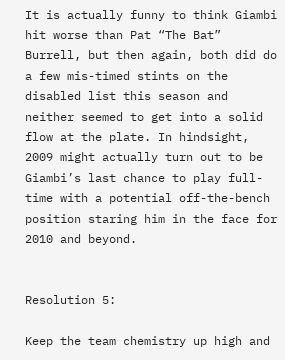It is actually funny to think Giambi hit worse than Pat “The Bat” Burrell, but then again, both did do a few mis-timed stints on the disabled list this season and neither seemed to get into a solid flow at the plate. In hindsight, 2009 might actually turn out to be Giambi’s last chance to play full-time with a potential off-the-bench position staring him in the face for 2010 and beyond.


Resolution 5:

Keep the team chemistry up high and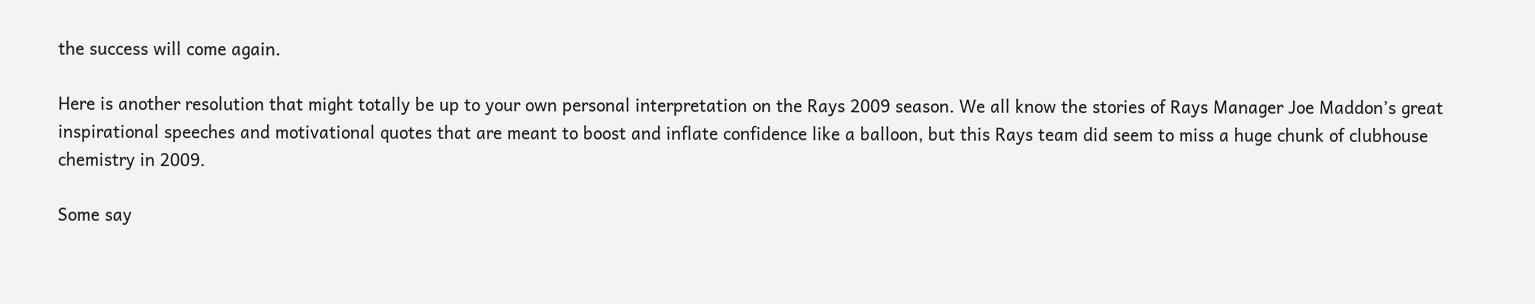the success will come again.

Here is another resolution that might totally be up to your own personal interpretation on the Rays 2009 season. We all know the stories of Rays Manager Joe Maddon’s great inspirational speeches and motivational quotes that are meant to boost and inflate confidence like a balloon, but this Rays team did seem to miss a huge chunk of clubhouse chemistry in 2009.

Some say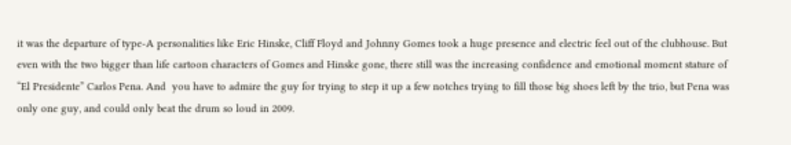it was the departure of type-A personalities like Eric Hinske, Cliff Floyd and Johnny Gomes took a huge presence and electric feel out of the clubhouse. But even with the two bigger than life cartoon characters of Gomes and Hinske gone, there still was the increasing confidence and emotional moment stature of “El Presidente” Carlos Pena. And  you have to admire the guy for trying to step it up a few notches trying to fill those big shoes left by the trio, but Pena was only one guy, and could only beat the drum so loud in 2009.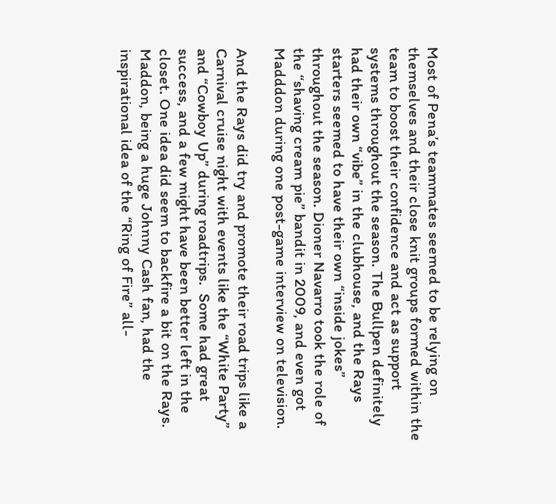Most of Pena’s teammates seemed to be relying on themselves and their close knit groups formed within the team to boost their confidence and act as support systems throughout the season. The Bullpen definitely had their own “vibe” in the clubhouse, and the Rays starters seemed to have their own “inside jokes” throughout the season. Dioner Navarro took the role of the “shaving cream pie” bandit in 2009, and even got Madddon during one post-game interview on television.

And the Rays did try and promote their road trips like a Carnival cruise night with events like the “White Party” and “Cowboy Up” during roadtrips.  Some had great success, and a few might have been better left in the closet. One idea did seem to backfire a bit on the Rays. Maddon, being a huge Johnny Cash fan, had the inspirational idea of the “Ring of Fire” all-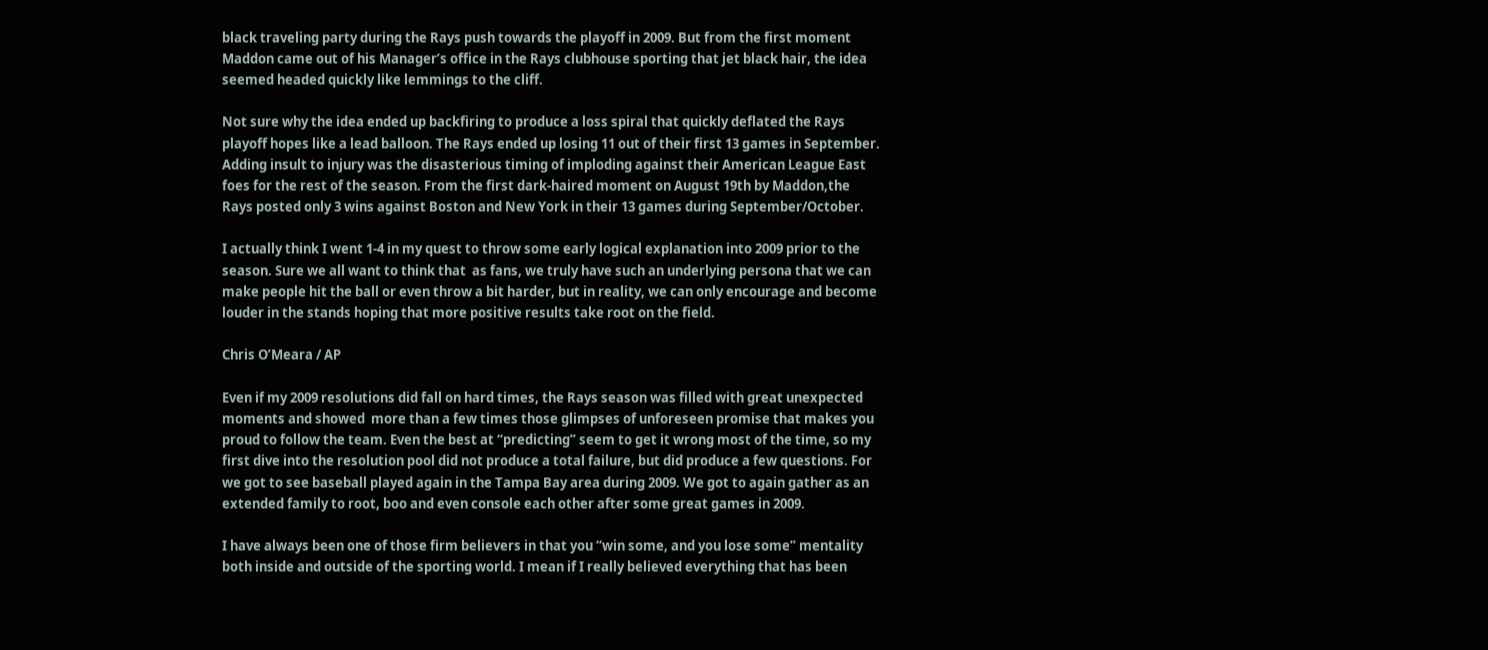black traveling party during the Rays push towards the playoff in 2009. But from the first moment Maddon came out of his Manager’s office in the Rays clubhouse sporting that jet black hair, the idea seemed headed quickly like lemmings to the cliff.

Not sure why the idea ended up backfiring to produce a loss spiral that quickly deflated the Rays playoff hopes like a lead balloon. The Rays ended up losing 11 out of their first 13 games in September. Adding insult to injury was the disasterious timing of imploding against their American League East foes for the rest of the season. From the first dark-haired moment on August 19th by Maddon,the Rays posted only 3 wins against Boston and New York in their 13 games during September/October.

I actually think I went 1-4 in my quest to throw some early logical explanation into 2009 prior to the season. Sure we all want to think that  as fans, we truly have such an underlying persona that we can make people hit the ball or even throw a bit harder, but in reality, we can only encourage and become louder in the stands hoping that more positive results take root on the field.

Chris O’Meara / AP

Even if my 2009 resolutions did fall on hard times, the Rays season was filled with great unexpected moments and showed  more than a few times those glimpses of unforeseen promise that makes you proud to follow the team. Even the best at “predicting” seem to get it wrong most of the time, so my first dive into the resolution pool did not produce a total failure, but did produce a few questions. For we got to see baseball played again in the Tampa Bay area during 2009. We got to again gather as an extended family to root, boo and even console each other after some great games in 2009.

I have always been one of those firm believers in that you “win some, and you lose some” mentality both inside and outside of the sporting world. I mean if I really believed everything that has been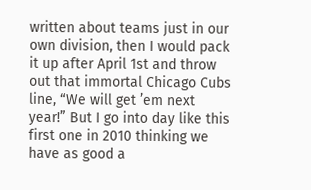written about teams just in our own division, then I would pack it up after April 1st and throw out that immortal Chicago Cubs line, “We will get ’em next year!” But I go into day like this first one in 2010 thinking we have as good a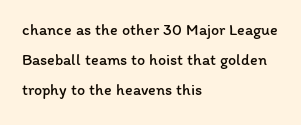chance as the other 30 Major League Baseball teams to hoist that golden trophy to the heavens this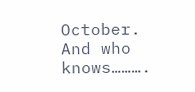October. And who knows……….